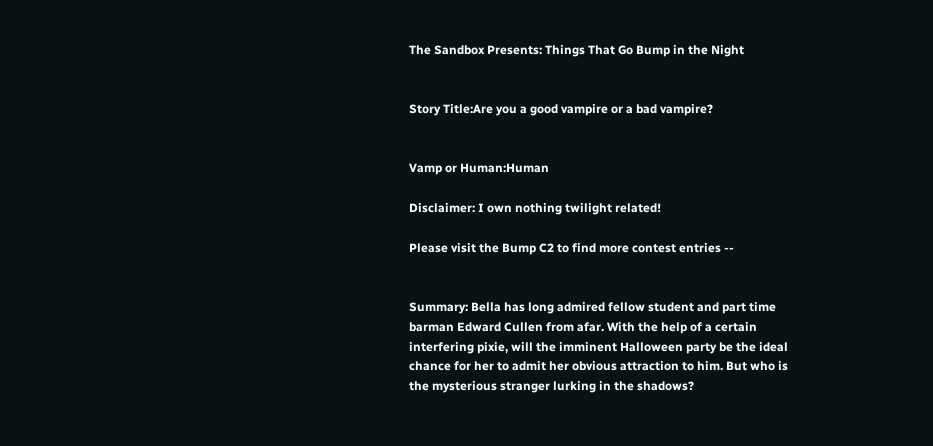The Sandbox Presents: Things That Go Bump in the Night


Story Title:Are you a good vampire or a bad vampire?


Vamp or Human:Human

Disclaimer: I own nothing twilight related!

Please visit the Bump C2 to find more contest entries --


Summary: Bella has long admired fellow student and part time barman Edward Cullen from afar. With the help of a certain interfering pixie, will the imminent Halloween party be the ideal chance for her to admit her obvious attraction to him. But who is the mysterious stranger lurking in the shadows?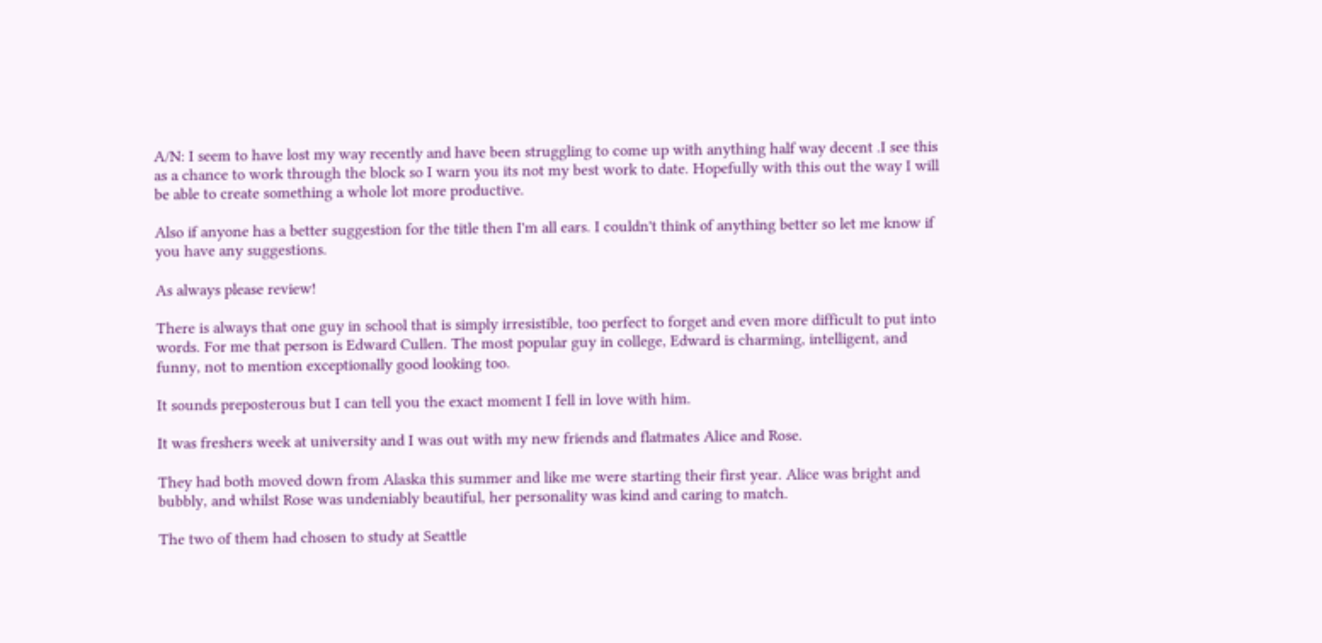A/N: I seem to have lost my way recently and have been struggling to come up with anything half way decent .I see this as a chance to work through the block so I warn you its not my best work to date. Hopefully with this out the way I will be able to create something a whole lot more productive.

Also if anyone has a better suggestion for the title then I'm all ears. I couldn't think of anything better so let me know if you have any suggestions.

As always please review!

There is always that one guy in school that is simply irresistible, too perfect to forget and even more difficult to put into words. For me that person is Edward Cullen. The most popular guy in college, Edward is charming, intelligent, and funny, not to mention exceptionally good looking too.

It sounds preposterous but I can tell you the exact moment I fell in love with him.

It was freshers week at university and I was out with my new friends and flatmates Alice and Rose.

They had both moved down from Alaska this summer and like me were starting their first year. Alice was bright and bubbly, and whilst Rose was undeniably beautiful, her personality was kind and caring to match.

The two of them had chosen to study at Seattle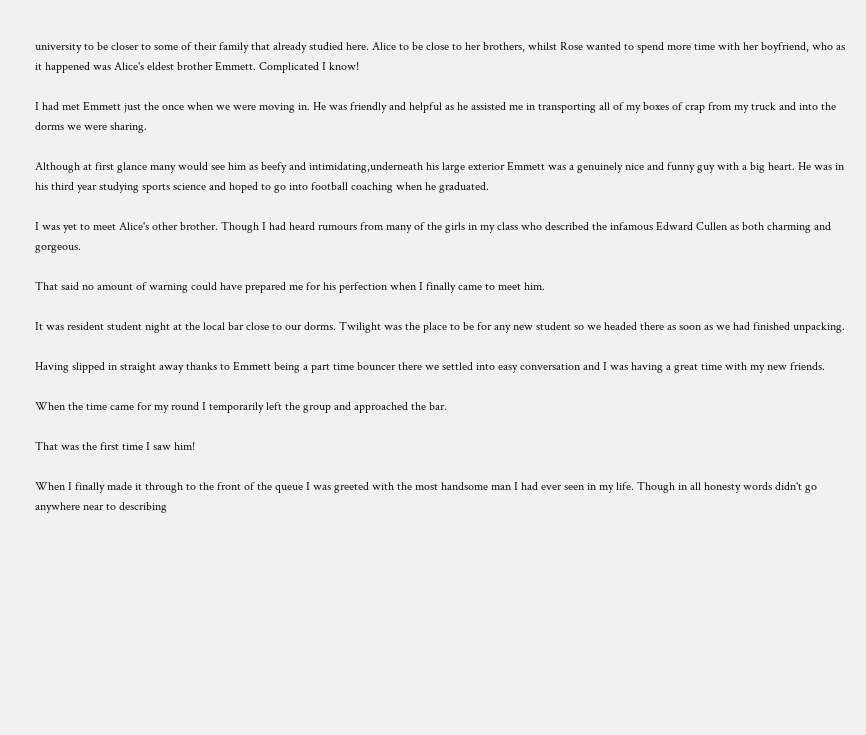university to be closer to some of their family that already studied here. Alice to be close to her brothers, whilst Rose wanted to spend more time with her boyfriend, who as it happened was Alice's eldest brother Emmett. Complicated I know!

I had met Emmett just the once when we were moving in. He was friendly and helpful as he assisted me in transporting all of my boxes of crap from my truck and into the dorms we were sharing.

Although at first glance many would see him as beefy and intimidating,underneath his large exterior Emmett was a genuinely nice and funny guy with a big heart. He was in his third year studying sports science and hoped to go into football coaching when he graduated.

I was yet to meet Alice's other brother. Though I had heard rumours from many of the girls in my class who described the infamous Edward Cullen as both charming and gorgeous.

That said no amount of warning could have prepared me for his perfection when I finally came to meet him.

It was resident student night at the local bar close to our dorms. Twilight was the place to be for any new student so we headed there as soon as we had finished unpacking.

Having slipped in straight away thanks to Emmett being a part time bouncer there we settled into easy conversation and I was having a great time with my new friends.

When the time came for my round I temporarily left the group and approached the bar.

That was the first time I saw him!

When I finally made it through to the front of the queue I was greeted with the most handsome man I had ever seen in my life. Though in all honesty words didn't go anywhere near to describing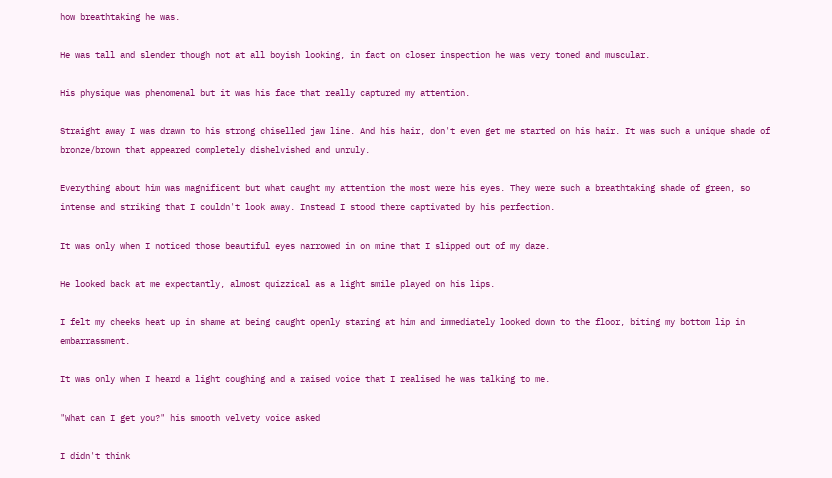how breathtaking he was.

He was tall and slender though not at all boyish looking, in fact on closer inspection he was very toned and muscular.

His physique was phenomenal but it was his face that really captured my attention.

Straight away I was drawn to his strong chiselled jaw line. And his hair, don't even get me started on his hair. It was such a unique shade of bronze/brown that appeared completely dishelvished and unruly.

Everything about him was magnificent but what caught my attention the most were his eyes. They were such a breathtaking shade of green, so intense and striking that I couldn't look away. Instead I stood there captivated by his perfection.

It was only when I noticed those beautiful eyes narrowed in on mine that I slipped out of my daze.

He looked back at me expectantly, almost quizzical as a light smile played on his lips.

I felt my cheeks heat up in shame at being caught openly staring at him and immediately looked down to the floor, biting my bottom lip in embarrassment.

It was only when I heard a light coughing and a raised voice that I realised he was talking to me.

"What can I get you?" his smooth velvety voice asked

I didn't think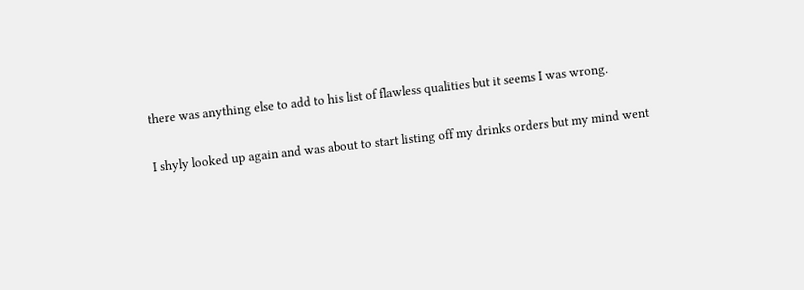there was anything else to add to his list of flawless qualities but it seems I was wrong.

I shyly looked up again and was about to start listing off my drinks orders but my mind went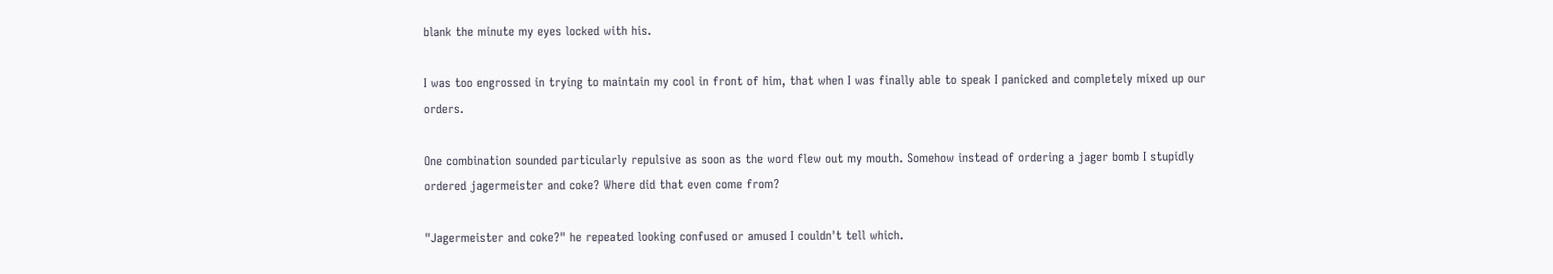blank the minute my eyes locked with his.

I was too engrossed in trying to maintain my cool in front of him, that when I was finally able to speak I panicked and completely mixed up our orders.

One combination sounded particularly repulsive as soon as the word flew out my mouth. Somehow instead of ordering a jager bomb I stupidly ordered jagermeister and coke? Where did that even come from?

"Jagermeister and coke?" he repeated looking confused or amused I couldn't tell which.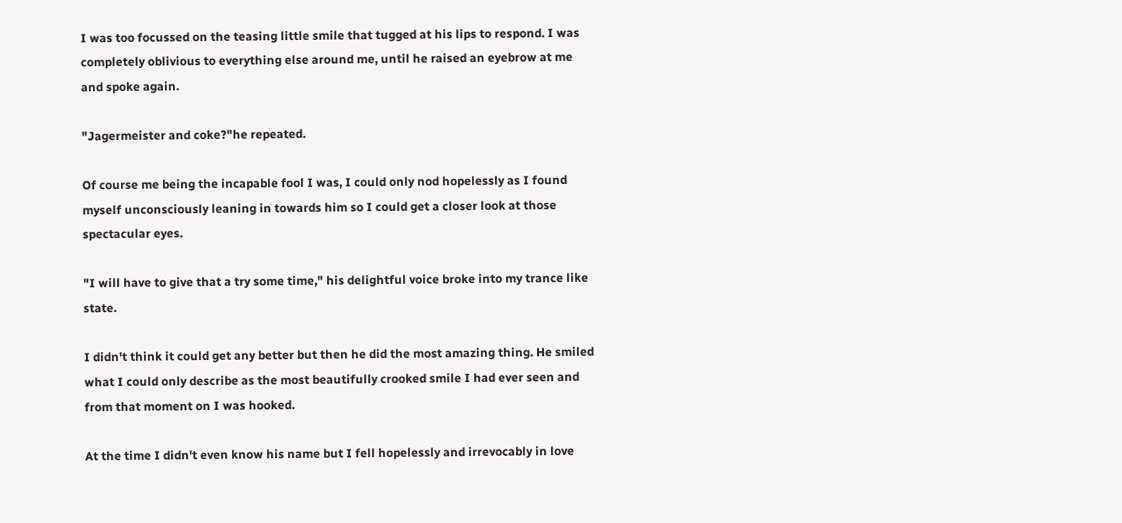I was too focussed on the teasing little smile that tugged at his lips to respond. I was completely oblivious to everything else around me, until he raised an eyebrow at me and spoke again.

"Jagermeister and coke?"he repeated.

Of course me being the incapable fool I was, I could only nod hopelessly as I found myself unconsciously leaning in towards him so I could get a closer look at those spectacular eyes.

"I will have to give that a try some time," his delightful voice broke into my trance like state.

I didn't think it could get any better but then he did the most amazing thing. He smiled what I could only describe as the most beautifully crooked smile I had ever seen and from that moment on I was hooked.

At the time I didn't even know his name but I fell hopelessly and irrevocably in love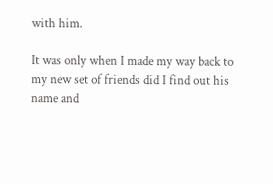with him.

It was only when I made my way back to my new set of friends did I find out his name and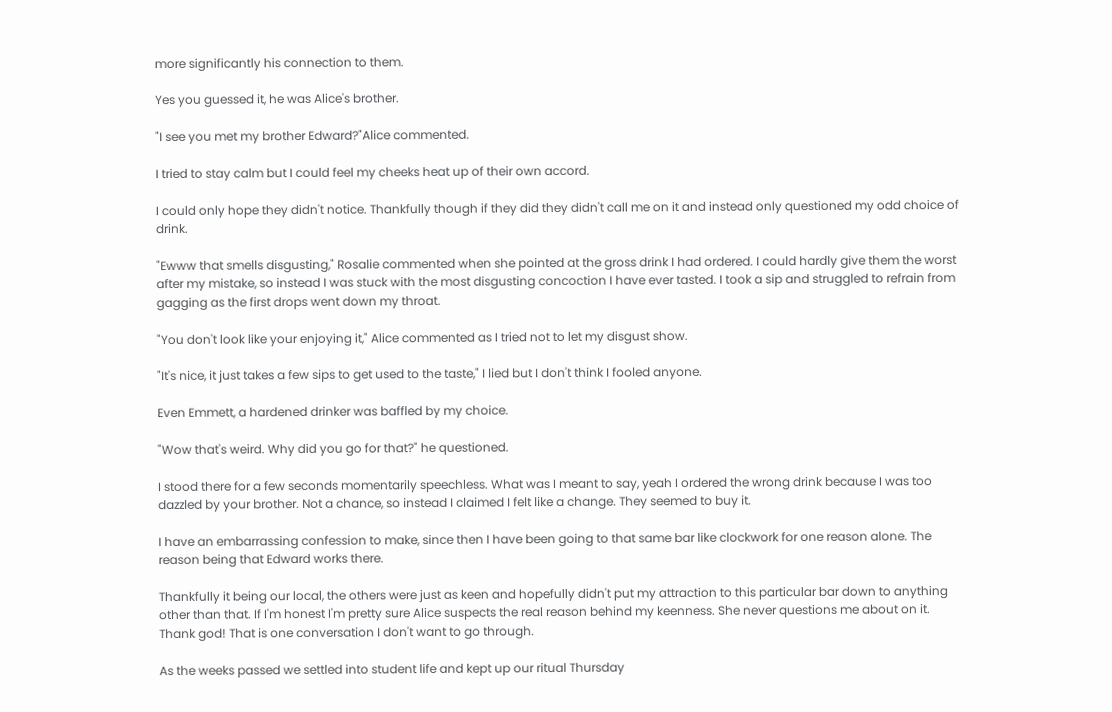more significantly his connection to them.

Yes you guessed it, he was Alice's brother.

"I see you met my brother Edward?"Alice commented.

I tried to stay calm but I could feel my cheeks heat up of their own accord.

I could only hope they didn't notice. Thankfully though if they did they didn't call me on it and instead only questioned my odd choice of drink.

"Ewww that smells disgusting," Rosalie commented when she pointed at the gross drink I had ordered. I could hardly give them the worst after my mistake, so instead I was stuck with the most disgusting concoction I have ever tasted. I took a sip and struggled to refrain from gagging as the first drops went down my throat.

"You don't look like your enjoying it," Alice commented as I tried not to let my disgust show.

"It's nice, it just takes a few sips to get used to the taste," I lied but I don't think I fooled anyone.

Even Emmett, a hardened drinker was baffled by my choice.

"Wow that's weird. Why did you go for that?" he questioned.

I stood there for a few seconds momentarily speechless. What was I meant to say, yeah I ordered the wrong drink because I was too dazzled by your brother. Not a chance, so instead I claimed I felt like a change. They seemed to buy it.

I have an embarrassing confession to make, since then I have been going to that same bar like clockwork for one reason alone. The reason being that Edward works there.

Thankfully it being our local, the others were just as keen and hopefully didn't put my attraction to this particular bar down to anything other than that. If I'm honest I'm pretty sure Alice suspects the real reason behind my keenness. She never questions me about on it. Thank god! That is one conversation I don't want to go through.

As the weeks passed we settled into student life and kept up our ritual Thursday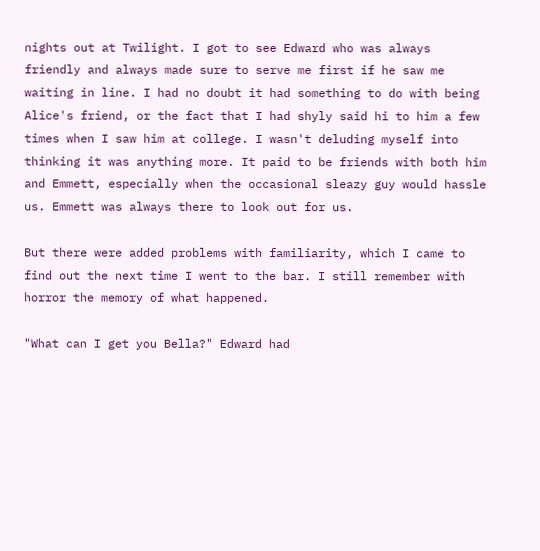nights out at Twilight. I got to see Edward who was always friendly and always made sure to serve me first if he saw me waiting in line. I had no doubt it had something to do with being Alice's friend, or the fact that I had shyly said hi to him a few times when I saw him at college. I wasn't deluding myself into thinking it was anything more. It paid to be friends with both him and Emmett, especially when the occasional sleazy guy would hassle us. Emmett was always there to look out for us.

But there were added problems with familiarity, which I came to find out the next time I went to the bar. I still remember with horror the memory of what happened.

"What can I get you Bella?" Edward had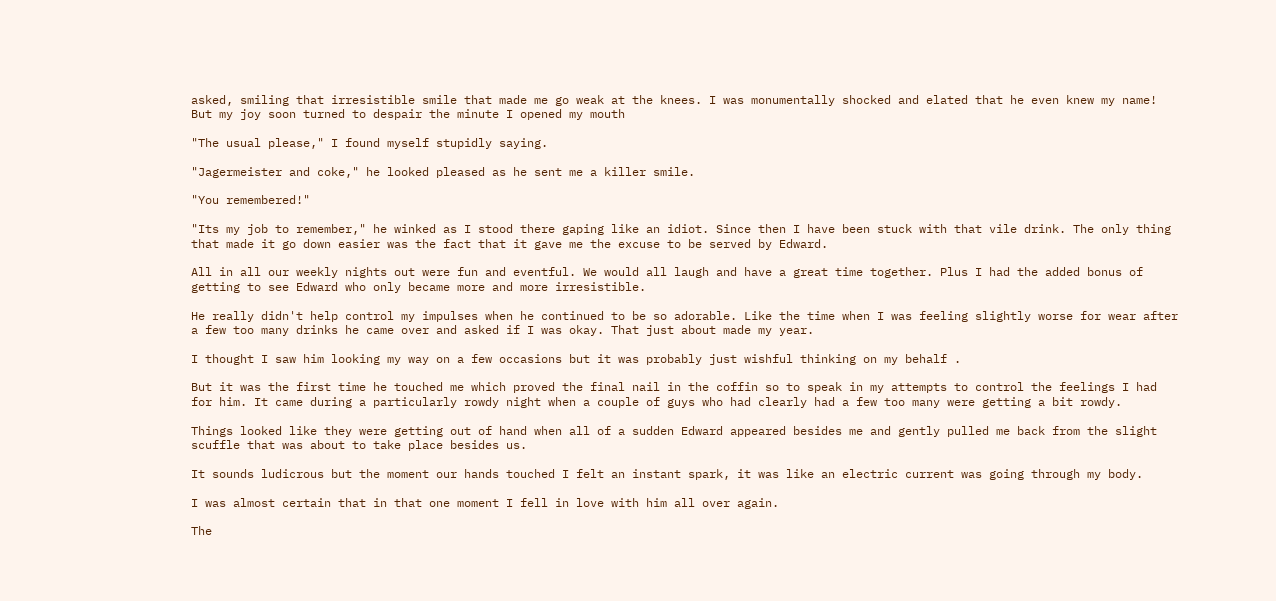asked, smiling that irresistible smile that made me go weak at the knees. I was monumentally shocked and elated that he even knew my name! But my joy soon turned to despair the minute I opened my mouth

"The usual please," I found myself stupidly saying.

"Jagermeister and coke," he looked pleased as he sent me a killer smile.

"You remembered!"

"Its my job to remember," he winked as I stood there gaping like an idiot. Since then I have been stuck with that vile drink. The only thing that made it go down easier was the fact that it gave me the excuse to be served by Edward.

All in all our weekly nights out were fun and eventful. We would all laugh and have a great time together. Plus I had the added bonus of getting to see Edward who only became more and more irresistible.

He really didn't help control my impulses when he continued to be so adorable. Like the time when I was feeling slightly worse for wear after a few too many drinks he came over and asked if I was okay. That just about made my year.

I thought I saw him looking my way on a few occasions but it was probably just wishful thinking on my behalf .

But it was the first time he touched me which proved the final nail in the coffin so to speak in my attempts to control the feelings I had for him. It came during a particularly rowdy night when a couple of guys who had clearly had a few too many were getting a bit rowdy.

Things looked like they were getting out of hand when all of a sudden Edward appeared besides me and gently pulled me back from the slight scuffle that was about to take place besides us.

It sounds ludicrous but the moment our hands touched I felt an instant spark, it was like an electric current was going through my body.

I was almost certain that in that one moment I fell in love with him all over again.

The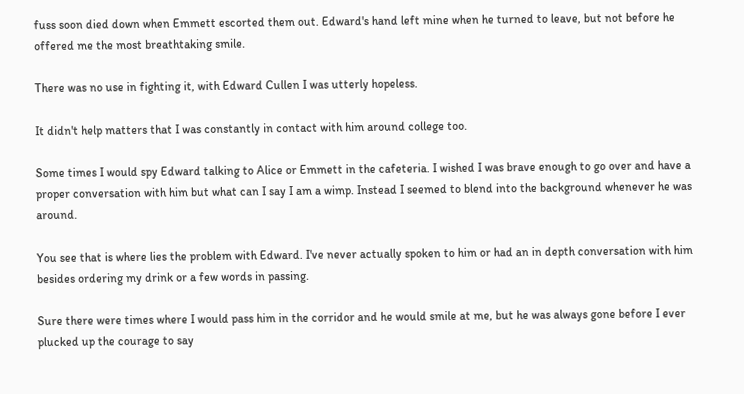fuss soon died down when Emmett escorted them out. Edward's hand left mine when he turned to leave, but not before he offered me the most breathtaking smile.

There was no use in fighting it, with Edward Cullen I was utterly hopeless.

It didn't help matters that I was constantly in contact with him around college too.

Some times I would spy Edward talking to Alice or Emmett in the cafeteria. I wished I was brave enough to go over and have a proper conversation with him but what can I say I am a wimp. Instead I seemed to blend into the background whenever he was around.

You see that is where lies the problem with Edward. I've never actually spoken to him or had an in depth conversation with him besides ordering my drink or a few words in passing.

Sure there were times where I would pass him in the corridor and he would smile at me, but he was always gone before I ever plucked up the courage to say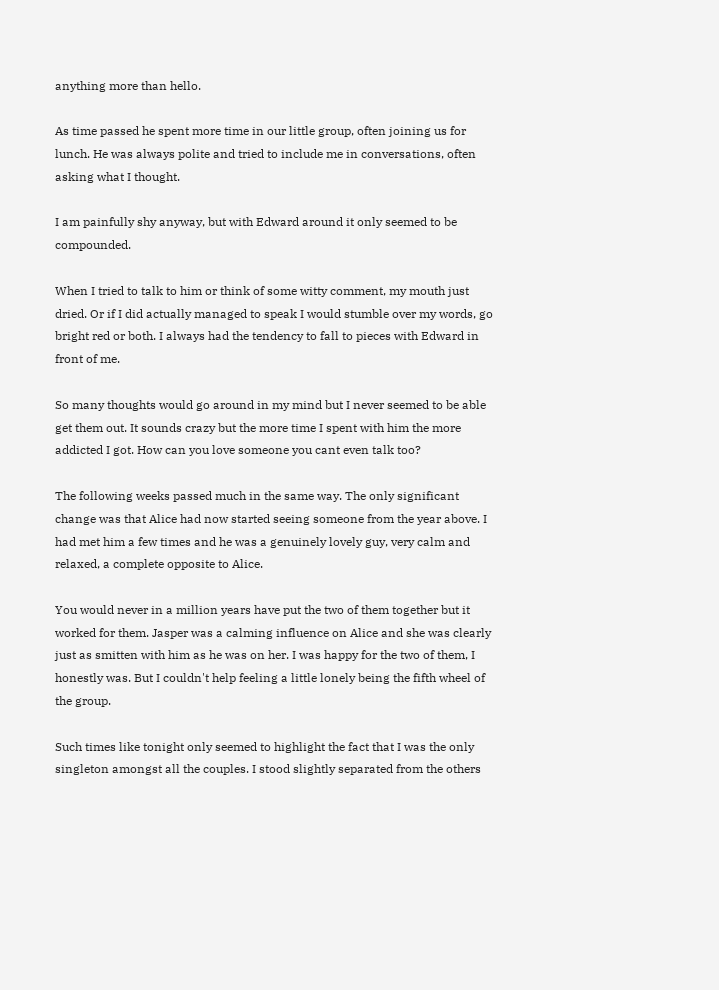anything more than hello.

As time passed he spent more time in our little group, often joining us for lunch. He was always polite and tried to include me in conversations, often asking what I thought.

I am painfully shy anyway, but with Edward around it only seemed to be compounded.

When I tried to talk to him or think of some witty comment, my mouth just dried. Or if I did actually managed to speak I would stumble over my words, go bright red or both. I always had the tendency to fall to pieces with Edward in front of me.

So many thoughts would go around in my mind but I never seemed to be able get them out. It sounds crazy but the more time I spent with him the more addicted I got. How can you love someone you cant even talk too?

The following weeks passed much in the same way. The only significant change was that Alice had now started seeing someone from the year above. I had met him a few times and he was a genuinely lovely guy, very calm and relaxed, a complete opposite to Alice.

You would never in a million years have put the two of them together but it worked for them. Jasper was a calming influence on Alice and she was clearly just as smitten with him as he was on her. I was happy for the two of them, I honestly was. But I couldn't help feeling a little lonely being the fifth wheel of the group.

Such times like tonight only seemed to highlight the fact that I was the only singleton amongst all the couples. I stood slightly separated from the others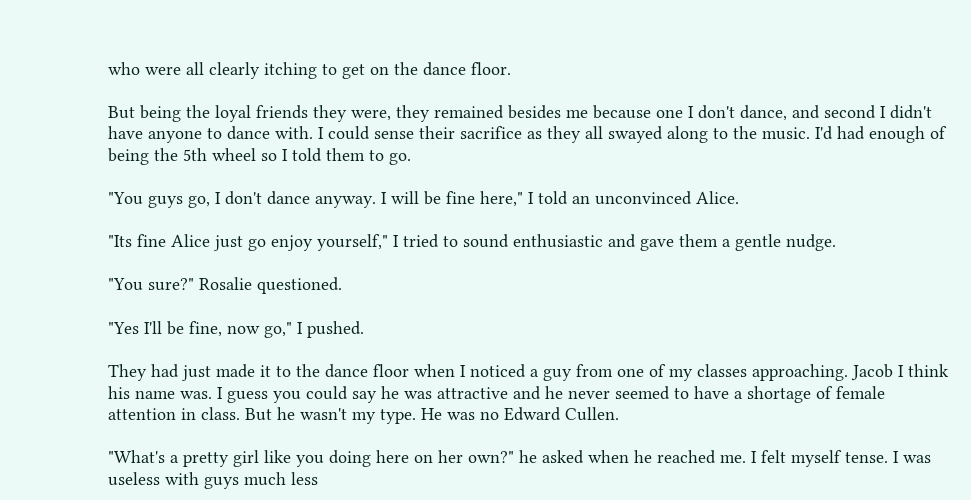who were all clearly itching to get on the dance floor.

But being the loyal friends they were, they remained besides me because one I don't dance, and second I didn't have anyone to dance with. I could sense their sacrifice as they all swayed along to the music. I'd had enough of being the 5th wheel so I told them to go.

"You guys go, I don't dance anyway. I will be fine here," I told an unconvinced Alice.

"Its fine Alice just go enjoy yourself," I tried to sound enthusiastic and gave them a gentle nudge.

"You sure?" Rosalie questioned.

"Yes I'll be fine, now go," I pushed.

They had just made it to the dance floor when I noticed a guy from one of my classes approaching. Jacob I think his name was. I guess you could say he was attractive and he never seemed to have a shortage of female attention in class. But he wasn't my type. He was no Edward Cullen.

"What's a pretty girl like you doing here on her own?" he asked when he reached me. I felt myself tense. I was useless with guys much less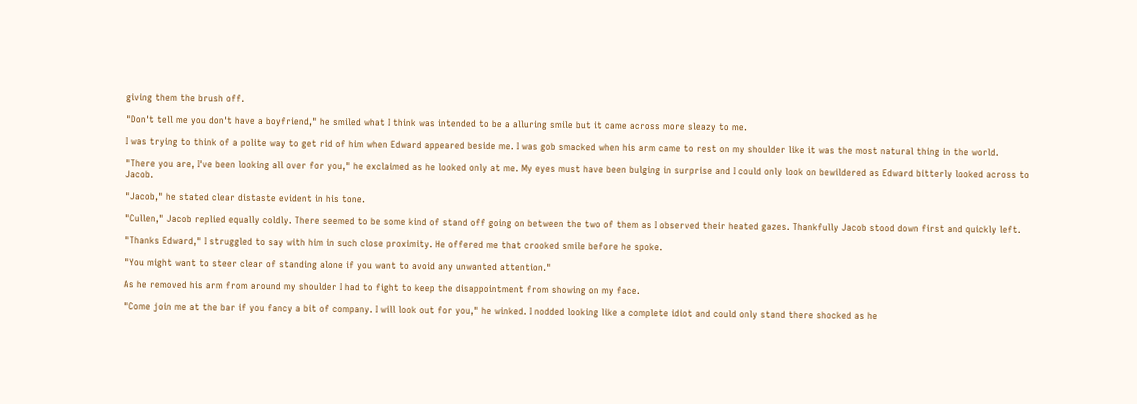giving them the brush off.

"Don't tell me you don't have a boyfriend," he smiled what I think was intended to be a alluring smile but it came across more sleazy to me.

I was trying to think of a polite way to get rid of him when Edward appeared beside me. I was gob smacked when his arm came to rest on my shoulder like it was the most natural thing in the world.

"There you are, I've been looking all over for you," he exclaimed as he looked only at me. My eyes must have been bulging in surprise and I could only look on bewildered as Edward bitterly looked across to Jacob.

"Jacob," he stated clear distaste evident in his tone.

"Cullen," Jacob replied equally coldly. There seemed to be some kind of stand off going on between the two of them as I observed their heated gazes. Thankfully Jacob stood down first and quickly left.

"Thanks Edward," I struggled to say with him in such close proximity. He offered me that crooked smile before he spoke.

"You might want to steer clear of standing alone if you want to avoid any unwanted attention."

As he removed his arm from around my shoulder I had to fight to keep the disappointment from showing on my face.

"Come join me at the bar if you fancy a bit of company. I will look out for you," he winked. I nodded looking like a complete idiot and could only stand there shocked as he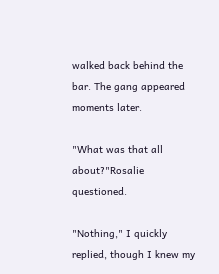walked back behind the bar. The gang appeared moments later.

"What was that all about?"Rosalie questioned.

"Nothing," I quickly replied, though I knew my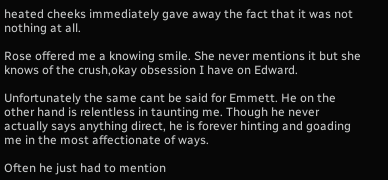heated cheeks immediately gave away the fact that it was not nothing at all.

Rose offered me a knowing smile. She never mentions it but she knows of the crush,okay obsession I have on Edward.

Unfortunately the same cant be said for Emmett. He on the other hand is relentless in taunting me. Though he never actually says anything direct, he is forever hinting and goading me in the most affectionate of ways.

Often he just had to mention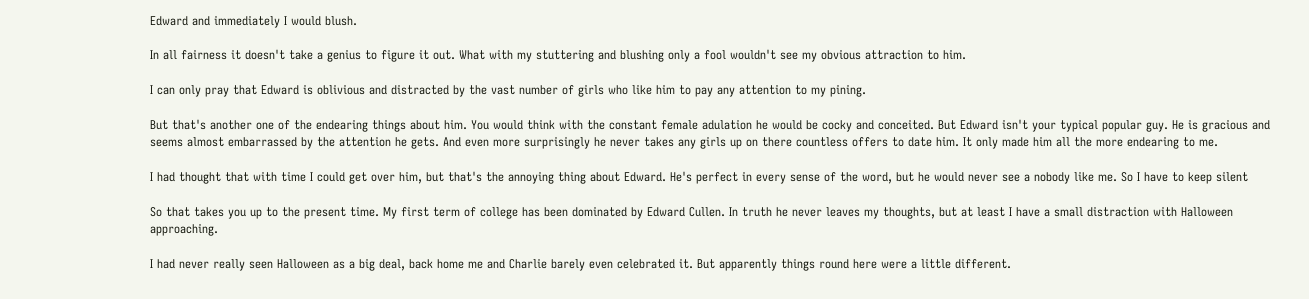Edward and immediately I would blush.

In all fairness it doesn't take a genius to figure it out. What with my stuttering and blushing only a fool wouldn't see my obvious attraction to him.

I can only pray that Edward is oblivious and distracted by the vast number of girls who like him to pay any attention to my pining.

But that's another one of the endearing things about him. You would think with the constant female adulation he would be cocky and conceited. But Edward isn't your typical popular guy. He is gracious and seems almost embarrassed by the attention he gets. And even more surprisingly he never takes any girls up on there countless offers to date him. It only made him all the more endearing to me.

I had thought that with time I could get over him, but that's the annoying thing about Edward. He's perfect in every sense of the word, but he would never see a nobody like me. So I have to keep silent

So that takes you up to the present time. My first term of college has been dominated by Edward Cullen. In truth he never leaves my thoughts, but at least I have a small distraction with Halloween approaching.

I had never really seen Halloween as a big deal, back home me and Charlie barely even celebrated it. But apparently things round here were a little different.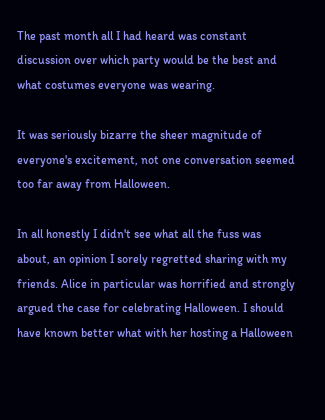The past month all I had heard was constant discussion over which party would be the best and what costumes everyone was wearing.

It was seriously bizarre the sheer magnitude of everyone's excitement, not one conversation seemed too far away from Halloween.

In all honestly I didn't see what all the fuss was about, an opinion I sorely regretted sharing with my friends. Alice in particular was horrified and strongly argued the case for celebrating Halloween. I should have known better what with her hosting a Halloween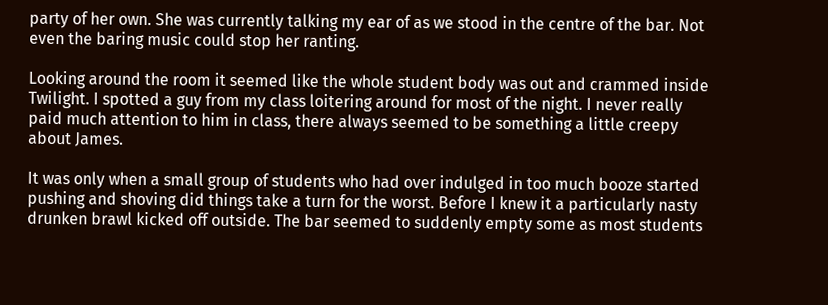party of her own. She was currently talking my ear of as we stood in the centre of the bar. Not even the baring music could stop her ranting.

Looking around the room it seemed like the whole student body was out and crammed inside Twilight. I spotted a guy from my class loitering around for most of the night. I never really paid much attention to him in class, there always seemed to be something a little creepy about James.

It was only when a small group of students who had over indulged in too much booze started pushing and shoving did things take a turn for the worst. Before I knew it a particularly nasty drunken brawl kicked off outside. The bar seemed to suddenly empty some as most students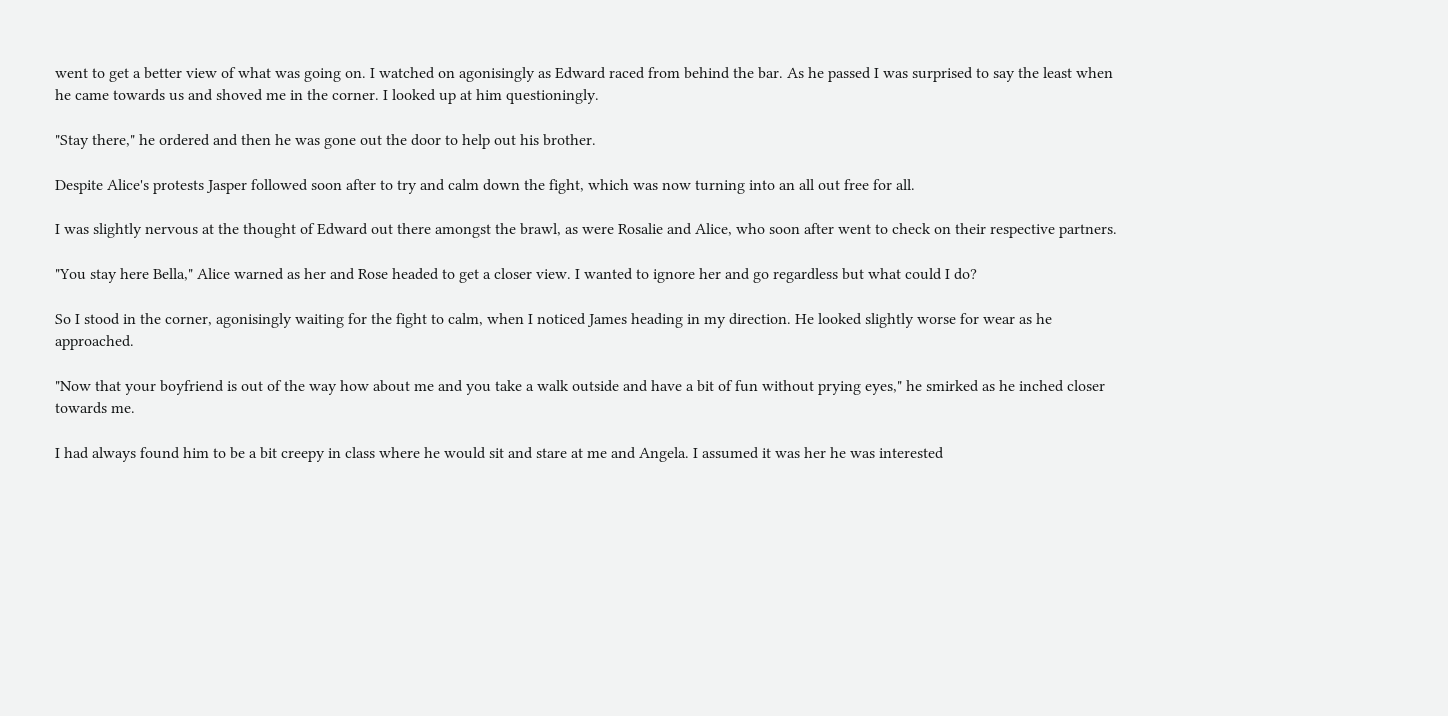went to get a better view of what was going on. I watched on agonisingly as Edward raced from behind the bar. As he passed I was surprised to say the least when he came towards us and shoved me in the corner. I looked up at him questioningly.

"Stay there," he ordered and then he was gone out the door to help out his brother.

Despite Alice's protests Jasper followed soon after to try and calm down the fight, which was now turning into an all out free for all.

I was slightly nervous at the thought of Edward out there amongst the brawl, as were Rosalie and Alice, who soon after went to check on their respective partners.

"You stay here Bella," Alice warned as her and Rose headed to get a closer view. I wanted to ignore her and go regardless but what could I do?

So I stood in the corner, agonisingly waiting for the fight to calm, when I noticed James heading in my direction. He looked slightly worse for wear as he approached.

"Now that your boyfriend is out of the way how about me and you take a walk outside and have a bit of fun without prying eyes," he smirked as he inched closer towards me.

I had always found him to be a bit creepy in class where he would sit and stare at me and Angela. I assumed it was her he was interested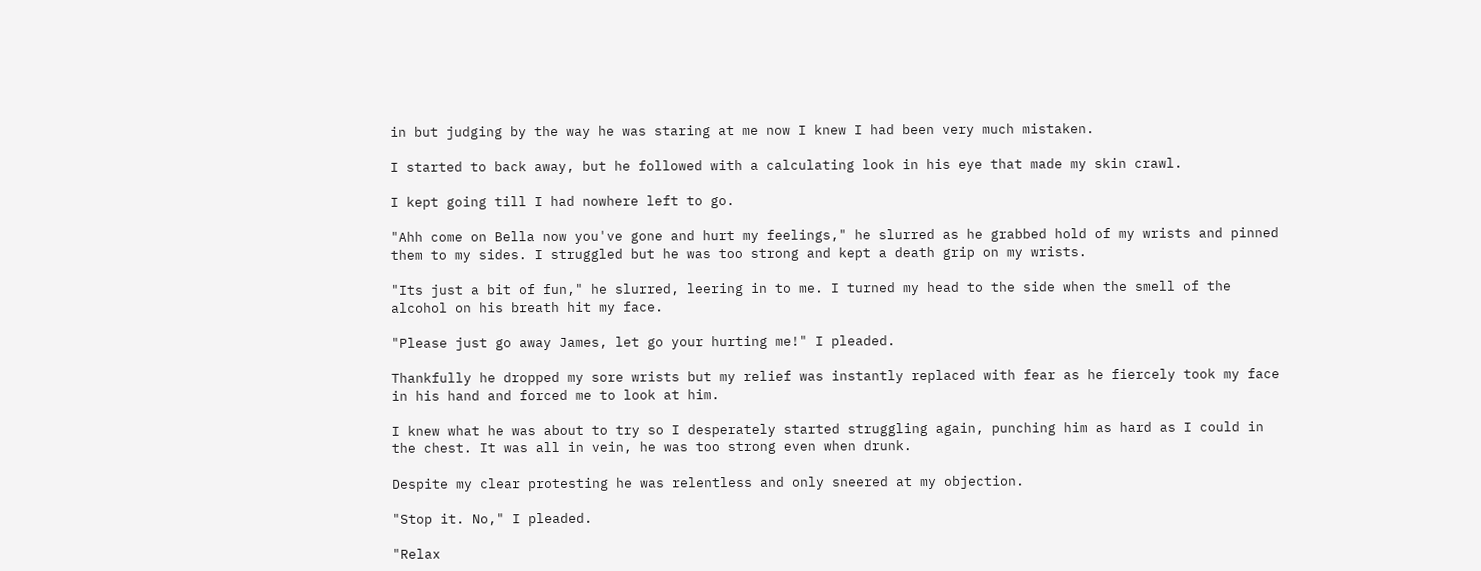in but judging by the way he was staring at me now I knew I had been very much mistaken.

I started to back away, but he followed with a calculating look in his eye that made my skin crawl.

I kept going till I had nowhere left to go.

"Ahh come on Bella now you've gone and hurt my feelings," he slurred as he grabbed hold of my wrists and pinned them to my sides. I struggled but he was too strong and kept a death grip on my wrists.

"Its just a bit of fun," he slurred, leering in to me. I turned my head to the side when the smell of the alcohol on his breath hit my face.

"Please just go away James, let go your hurting me!" I pleaded.

Thankfully he dropped my sore wrists but my relief was instantly replaced with fear as he fiercely took my face in his hand and forced me to look at him.

I knew what he was about to try so I desperately started struggling again, punching him as hard as I could in the chest. It was all in vein, he was too strong even when drunk.

Despite my clear protesting he was relentless and only sneered at my objection.

"Stop it. No," I pleaded.

"Relax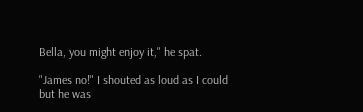Bella, you might enjoy it," he spat.

"James no!" I shouted as loud as I could but he was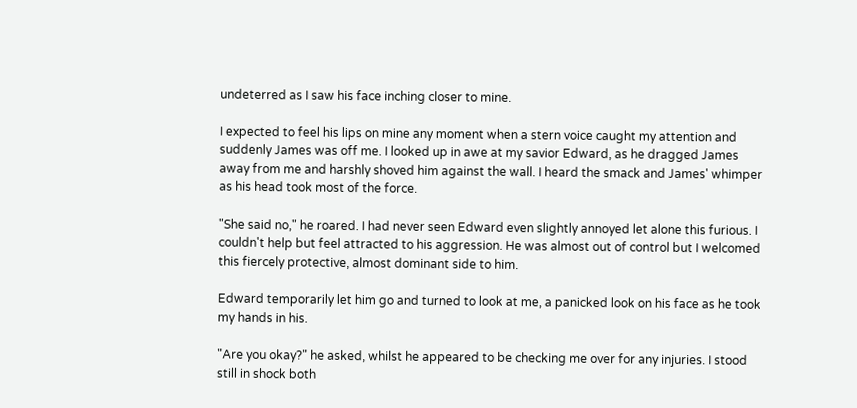undeterred as I saw his face inching closer to mine.

I expected to feel his lips on mine any moment when a stern voice caught my attention and suddenly James was off me. I looked up in awe at my savior Edward, as he dragged James away from me and harshly shoved him against the wall. I heard the smack and James' whimper as his head took most of the force.

"She said no," he roared. I had never seen Edward even slightly annoyed let alone this furious. I couldn't help but feel attracted to his aggression. He was almost out of control but I welcomed this fiercely protective, almost dominant side to him.

Edward temporarily let him go and turned to look at me, a panicked look on his face as he took my hands in his.

"Are you okay?" he asked, whilst he appeared to be checking me over for any injuries. I stood still in shock both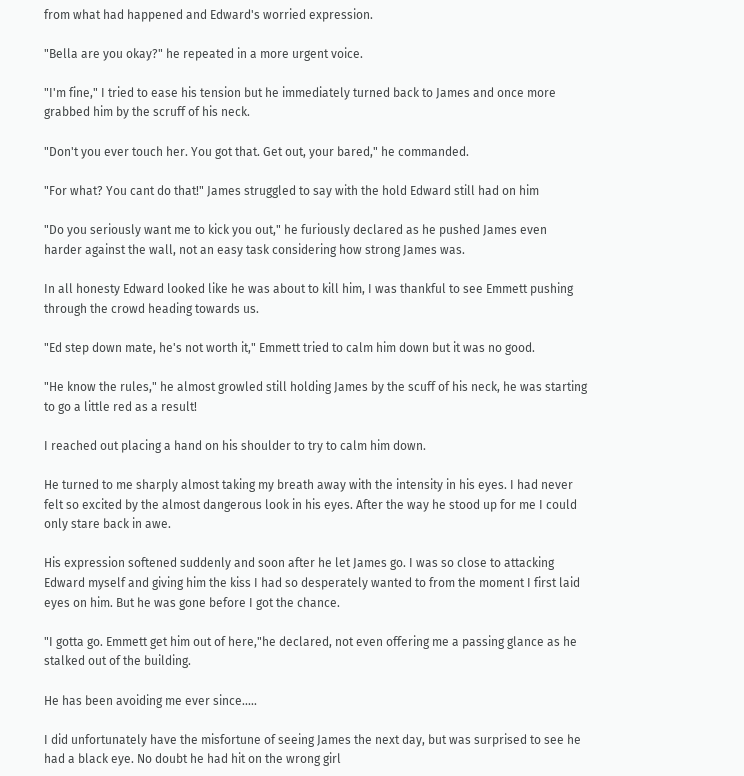from what had happened and Edward's worried expression.

"Bella are you okay?" he repeated in a more urgent voice.

"I'm fine," I tried to ease his tension but he immediately turned back to James and once more grabbed him by the scruff of his neck.

"Don't you ever touch her. You got that. Get out, your bared," he commanded.

"For what? You cant do that!" James struggled to say with the hold Edward still had on him

"Do you seriously want me to kick you out," he furiously declared as he pushed James even harder against the wall, not an easy task considering how strong James was.

In all honesty Edward looked like he was about to kill him, I was thankful to see Emmett pushing through the crowd heading towards us.

"Ed step down mate, he's not worth it," Emmett tried to calm him down but it was no good.

"He know the rules," he almost growled still holding James by the scuff of his neck, he was starting to go a little red as a result!

I reached out placing a hand on his shoulder to try to calm him down.

He turned to me sharply almost taking my breath away with the intensity in his eyes. I had never felt so excited by the almost dangerous look in his eyes. After the way he stood up for me I could only stare back in awe.

His expression softened suddenly and soon after he let James go. I was so close to attacking Edward myself and giving him the kiss I had so desperately wanted to from the moment I first laid eyes on him. But he was gone before I got the chance.

"I gotta go. Emmett get him out of here,"he declared, not even offering me a passing glance as he stalked out of the building.

He has been avoiding me ever since.....

I did unfortunately have the misfortune of seeing James the next day, but was surprised to see he had a black eye. No doubt he had hit on the wrong girl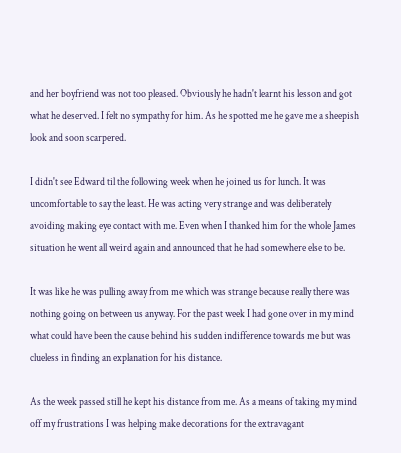and her boyfriend was not too pleased. Obviously he hadn't learnt his lesson and got what he deserved. I felt no sympathy for him. As he spotted me he gave me a sheepish look and soon scarpered.

I didn't see Edward til the following week when he joined us for lunch. It was uncomfortable to say the least. He was acting very strange and was deliberately avoiding making eye contact with me. Even when I thanked him for the whole James situation he went all weird again and announced that he had somewhere else to be.

It was like he was pulling away from me which was strange because really there was nothing going on between us anyway. For the past week I had gone over in my mind what could have been the cause behind his sudden indifference towards me but was clueless in finding an explanation for his distance.

As the week passed still he kept his distance from me. As a means of taking my mind off my frustrations I was helping make decorations for the extravagant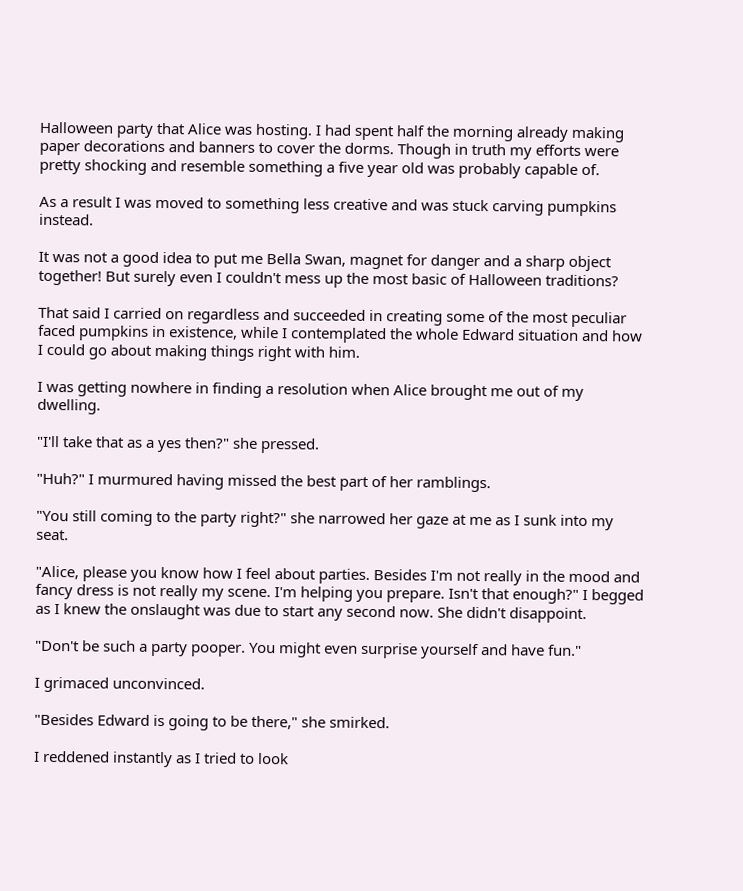Halloween party that Alice was hosting. I had spent half the morning already making paper decorations and banners to cover the dorms. Though in truth my efforts were pretty shocking and resemble something a five year old was probably capable of.

As a result I was moved to something less creative and was stuck carving pumpkins instead.

It was not a good idea to put me Bella Swan, magnet for danger and a sharp object together! But surely even I couldn't mess up the most basic of Halloween traditions?

That said I carried on regardless and succeeded in creating some of the most peculiar faced pumpkins in existence, while I contemplated the whole Edward situation and how I could go about making things right with him.

I was getting nowhere in finding a resolution when Alice brought me out of my dwelling.

"I'll take that as a yes then?" she pressed.

"Huh?" I murmured having missed the best part of her ramblings.

"You still coming to the party right?" she narrowed her gaze at me as I sunk into my seat.

"Alice, please you know how I feel about parties. Besides I'm not really in the mood and fancy dress is not really my scene. I'm helping you prepare. Isn't that enough?" I begged as I knew the onslaught was due to start any second now. She didn't disappoint.

"Don't be such a party pooper. You might even surprise yourself and have fun."

I grimaced unconvinced.

"Besides Edward is going to be there," she smirked.

I reddened instantly as I tried to look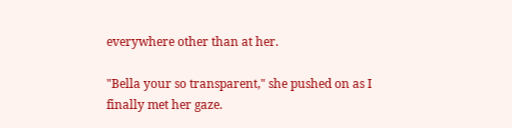everywhere other than at her.

"Bella your so transparent," she pushed on as I finally met her gaze.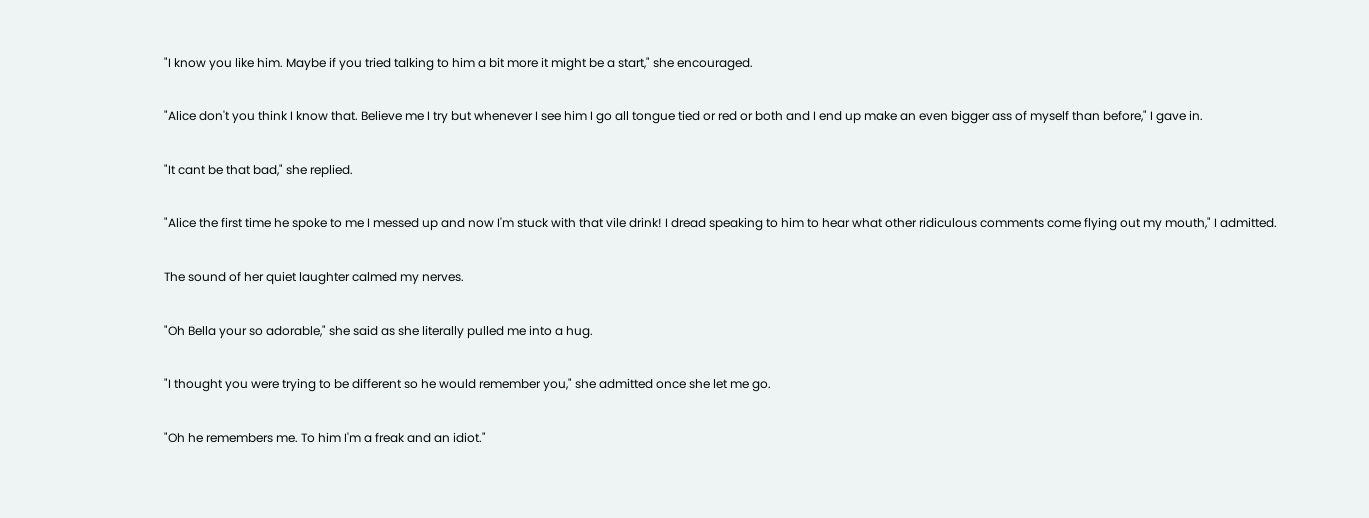"I know you like him. Maybe if you tried talking to him a bit more it might be a start," she encouraged.

"Alice don't you think I know that. Believe me I try but whenever I see him I go all tongue tied or red or both and I end up make an even bigger ass of myself than before," I gave in.

"It cant be that bad," she replied.

"Alice the first time he spoke to me I messed up and now I'm stuck with that vile drink! I dread speaking to him to hear what other ridiculous comments come flying out my mouth," I admitted.

The sound of her quiet laughter calmed my nerves.

"Oh Bella your so adorable," she said as she literally pulled me into a hug.

"I thought you were trying to be different so he would remember you," she admitted once she let me go.

"Oh he remembers me. To him I'm a freak and an idiot."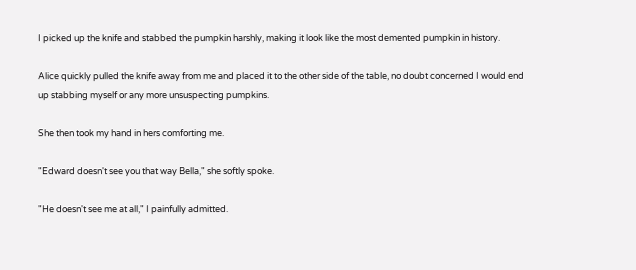I picked up the knife and stabbed the pumpkin harshly, making it look like the most demented pumpkin in history.

Alice quickly pulled the knife away from me and placed it to the other side of the table, no doubt concerned I would end up stabbing myself or any more unsuspecting pumpkins.

She then took my hand in hers comforting me.

"Edward doesn't see you that way Bella," she softly spoke.

"He doesn't see me at all," I painfully admitted.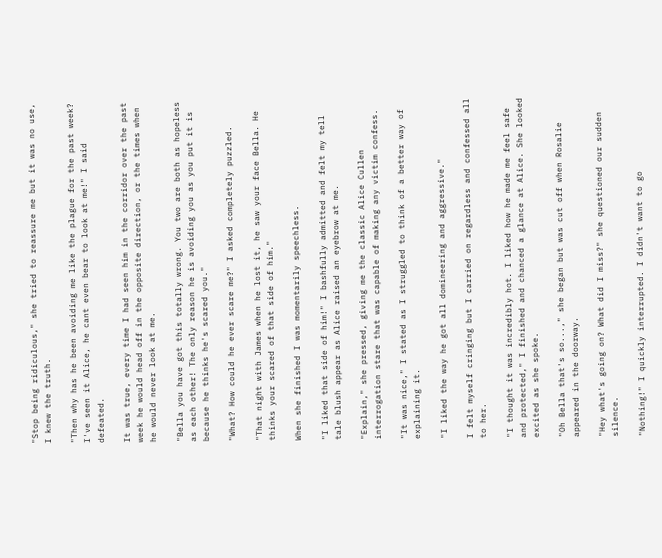"Stop being ridiculous," she tried to reassure me but it was no use, I knew the truth.

"Then why has he been avoiding me like the plague for the past week? I've seen it Alice, he cant even bear to look at me!" I said defeated.

It was true, every time I had seen him in the corridor over the past week he would head off in the opposite direction, or the times when he would never look at me.

"Bella you have got this totally wrong. You two are both as hopeless as each other! The only reason he is avoiding you as you put it is because he thinks he's scared you."

"What? How could he ever scare me?" I asked completely puzzled.

"That night with James when he lost it, he saw your face Bella. He thinks your scared of that side of him."

When she finished I was momentarily speechless.

"I liked that side of him!" I bashfully admitted and felt my tell tale blush appear as Alice raised an eyebrow at me.

"Explain," she pressed, giving me the classic Alice Cullen interrogation stare that was capable of making any victim confess.

"It was nice," I stated as I struggled to think of a better way of explaining it.

"I liked the way he got all domineering and aggressive."

I felt myself cringing but I carried on regardless and confessed all to her.

"I thought it was incredibly hot. I liked how he made me feel safe and protected," I finished and chanced a glance at Alice. She looked excited as she spoke.

"Oh Bella that's so...," she began but was cut off when Rosalie appeared in the doorway.

"Hey what's going on? What did I miss?" she questioned our sudden silence.

"Nothing!" I quickly interrupted. I didn't want to go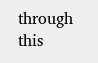through this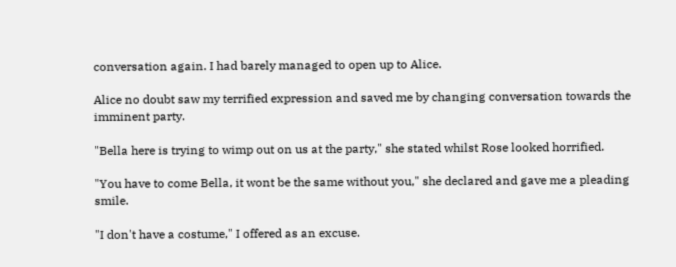conversation again. I had barely managed to open up to Alice.

Alice no doubt saw my terrified expression and saved me by changing conversation towards the imminent party.

"Bella here is trying to wimp out on us at the party," she stated whilst Rose looked horrified.

"You have to come Bella, it wont be the same without you," she declared and gave me a pleading smile.

"I don't have a costume," I offered as an excuse.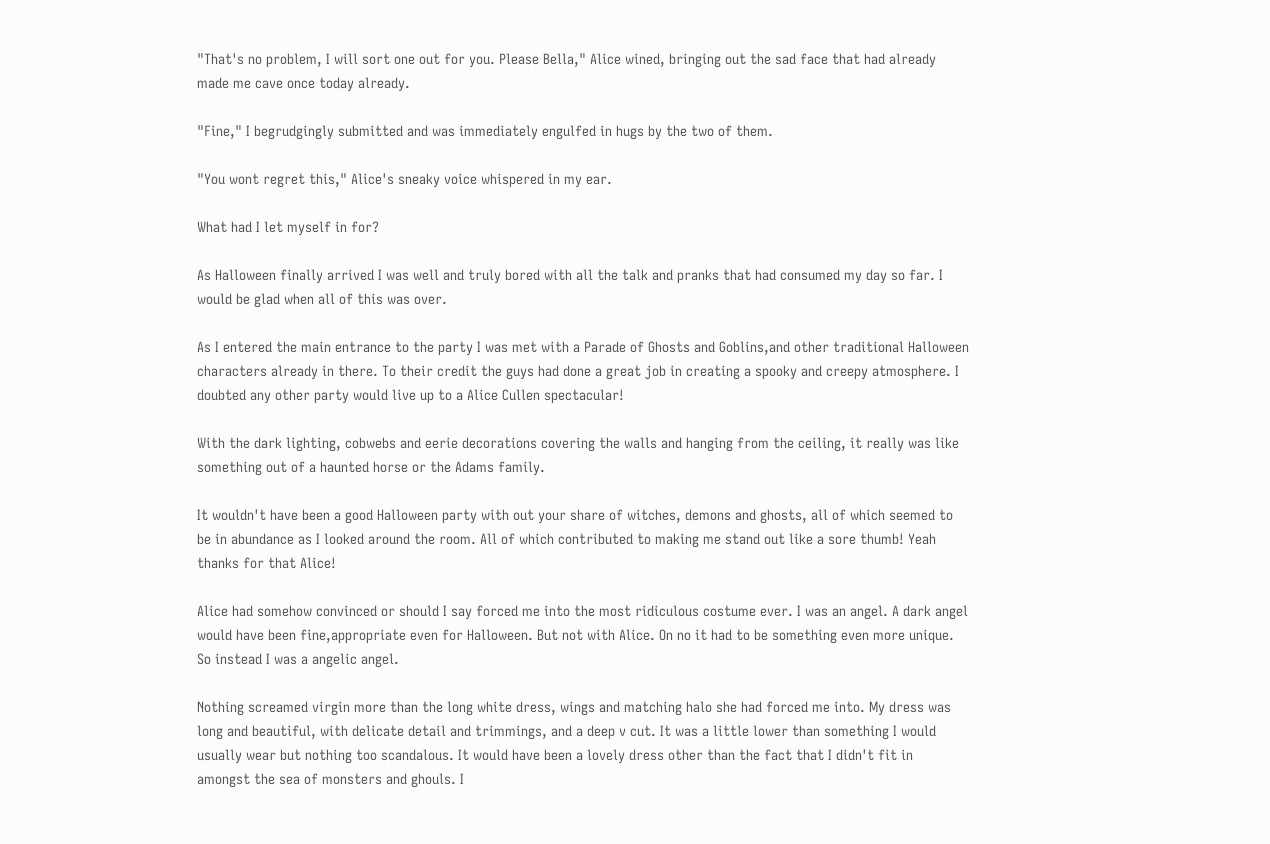"That's no problem, I will sort one out for you. Please Bella," Alice wined, bringing out the sad face that had already made me cave once today already.

"Fine," I begrudgingly submitted and was immediately engulfed in hugs by the two of them.

"You wont regret this," Alice's sneaky voice whispered in my ear.

What had I let myself in for?

As Halloween finally arrived I was well and truly bored with all the talk and pranks that had consumed my day so far. I would be glad when all of this was over.

As I entered the main entrance to the party I was met with a Parade of Ghosts and Goblins,and other traditional Halloween characters already in there. To their credit the guys had done a great job in creating a spooky and creepy atmosphere. I doubted any other party would live up to a Alice Cullen spectacular!

With the dark lighting, cobwebs and eerie decorations covering the walls and hanging from the ceiling, it really was like something out of a haunted horse or the Adams family.

It wouldn't have been a good Halloween party with out your share of witches, demons and ghosts, all of which seemed to be in abundance as I looked around the room. All of which contributed to making me stand out like a sore thumb! Yeah thanks for that Alice!

Alice had somehow convinced or should I say forced me into the most ridiculous costume ever. I was an angel. A dark angel would have been fine,appropriate even for Halloween. But not with Alice. On no it had to be something even more unique. So instead I was a angelic angel.

Nothing screamed virgin more than the long white dress, wings and matching halo she had forced me into. My dress was long and beautiful, with delicate detail and trimmings, and a deep v cut. It was a little lower than something I would usually wear but nothing too scandalous. It would have been a lovely dress other than the fact that I didn't fit in amongst the sea of monsters and ghouls. I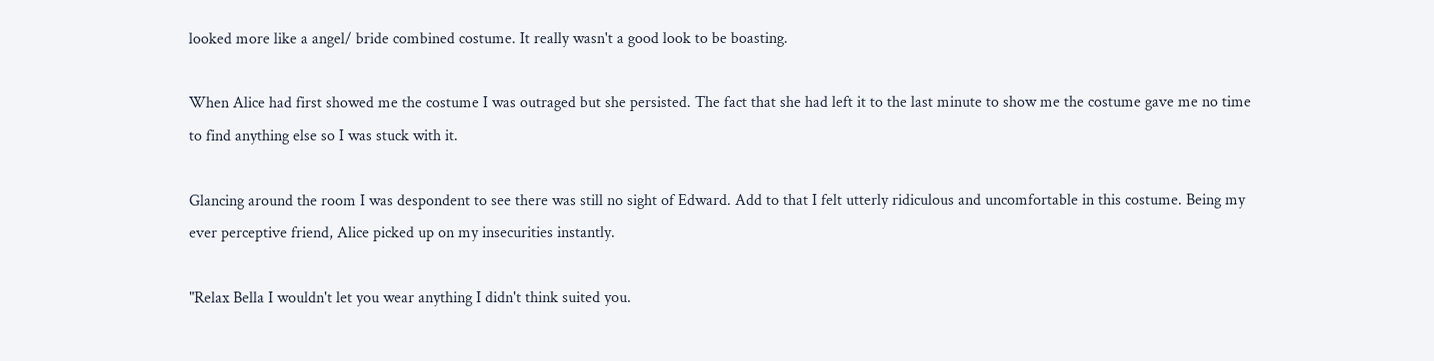looked more like a angel/ bride combined costume. It really wasn't a good look to be boasting.

When Alice had first showed me the costume I was outraged but she persisted. The fact that she had left it to the last minute to show me the costume gave me no time to find anything else so I was stuck with it.

Glancing around the room I was despondent to see there was still no sight of Edward. Add to that I felt utterly ridiculous and uncomfortable in this costume. Being my ever perceptive friend, Alice picked up on my insecurities instantly.

"Relax Bella I wouldn't let you wear anything I didn't think suited you.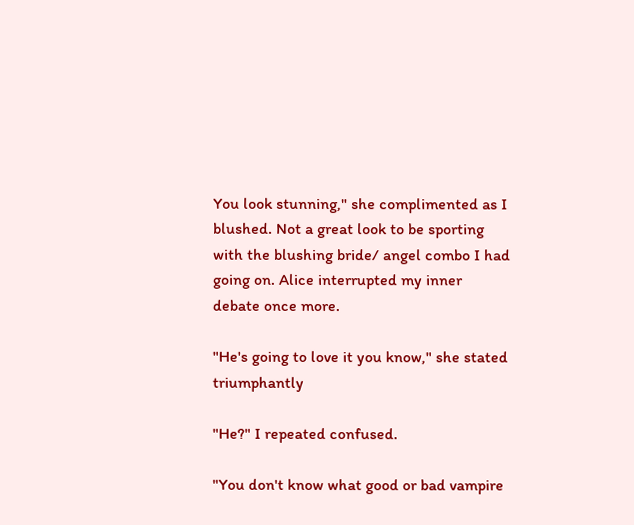You look stunning," she complimented as I blushed. Not a great look to be sporting with the blushing bride/ angel combo I had going on. Alice interrupted my inner debate once more.

"He's going to love it you know," she stated triumphantly

"He?" I repeated confused.

"You don't know what good or bad vampire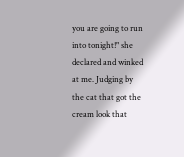you are going to run into tonight!" she declared and winked at me. Judging by the cat that got the cream look that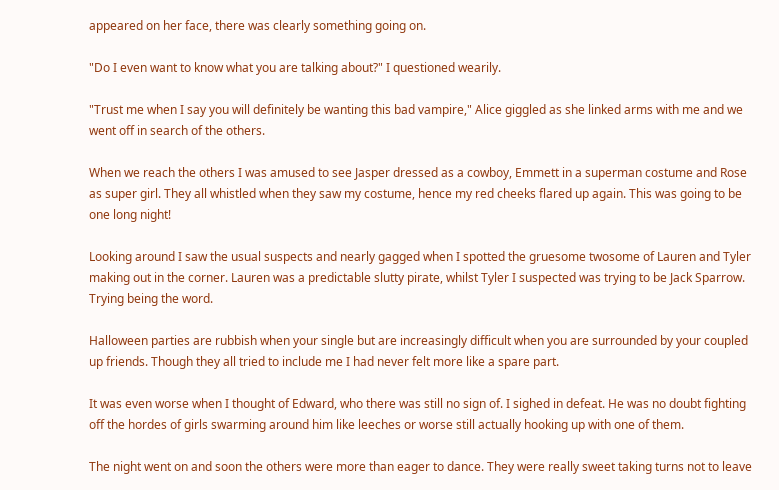appeared on her face, there was clearly something going on.

"Do I even want to know what you are talking about?" I questioned wearily.

"Trust me when I say you will definitely be wanting this bad vampire," Alice giggled as she linked arms with me and we went off in search of the others.

When we reach the others I was amused to see Jasper dressed as a cowboy, Emmett in a superman costume and Rose as super girl. They all whistled when they saw my costume, hence my red cheeks flared up again. This was going to be one long night!

Looking around I saw the usual suspects and nearly gagged when I spotted the gruesome twosome of Lauren and Tyler making out in the corner. Lauren was a predictable slutty pirate, whilst Tyler I suspected was trying to be Jack Sparrow. Trying being the word.

Halloween parties are rubbish when your single but are increasingly difficult when you are surrounded by your coupled up friends. Though they all tried to include me I had never felt more like a spare part.

It was even worse when I thought of Edward, who there was still no sign of. I sighed in defeat. He was no doubt fighting off the hordes of girls swarming around him like leeches or worse still actually hooking up with one of them.

The night went on and soon the others were more than eager to dance. They were really sweet taking turns not to leave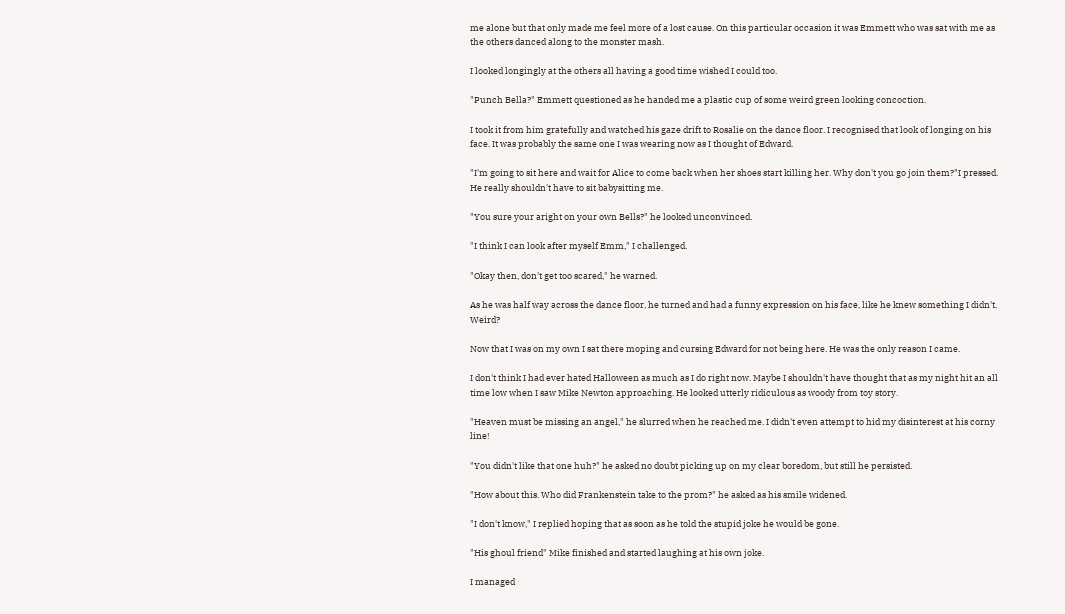me alone but that only made me feel more of a lost cause. On this particular occasion it was Emmett who was sat with me as the others danced along to the monster mash.

I looked longingly at the others all having a good time wished I could too.

"Punch Bella?" Emmett questioned as he handed me a plastic cup of some weird green looking concoction.

I took it from him gratefully and watched his gaze drift to Rosalie on the dance floor. I recognised that look of longing on his face. It was probably the same one I was wearing now as I thought of Edward.

"I'm going to sit here and wait for Alice to come back when her shoes start killing her. Why don't you go join them?"I pressed. He really shouldn't have to sit babysitting me.

"You sure your aright on your own Bells?" he looked unconvinced.

"I think I can look after myself Emm," I challenged.

"Okay then, don't get too scared," he warned.

As he was half way across the dance floor, he turned and had a funny expression on his face, like he knew something I didn't. Weird?

Now that I was on my own I sat there moping and cursing Edward for not being here. He was the only reason I came.

I don't think I had ever hated Halloween as much as I do right now. Maybe I shouldn't have thought that as my night hit an all time low when I saw Mike Newton approaching. He looked utterly ridiculous as woody from toy story.

"Heaven must be missing an angel," he slurred when he reached me. I didn't even attempt to hid my disinterest at his corny line!

"You didn't like that one huh?" he asked no doubt picking up on my clear boredom, but still he persisted.

"How about this. Who did Frankenstein take to the prom?" he asked as his smile widened.

"I don't know," I replied hoping that as soon as he told the stupid joke he would be gone.

"His ghoul friend" Mike finished and started laughing at his own joke.

I managed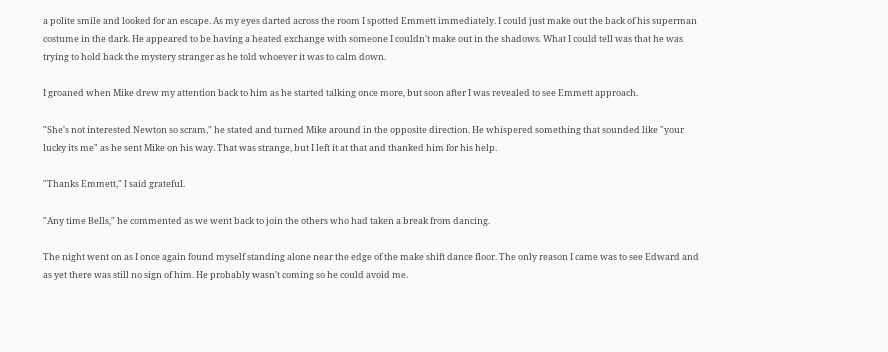a polite smile and looked for an escape. As my eyes darted across the room I spotted Emmett immediately. I could just make out the back of his superman costume in the dark. He appeared to be having a heated exchange with someone I couldn't make out in the shadows. What I could tell was that he was trying to hold back the mystery stranger as he told whoever it was to calm down.

I groaned when Mike drew my attention back to him as he started talking once more, but soon after I was revealed to see Emmett approach.

"She's not interested Newton so scram," he stated and turned Mike around in the opposite direction. He whispered something that sounded like "your lucky its me" as he sent Mike on his way. That was strange, but I left it at that and thanked him for his help.

"Thanks Emmett," I said grateful.

"Any time Bells," he commented as we went back to join the others who had taken a break from dancing.

The night went on as I once again found myself standing alone near the edge of the make shift dance floor. The only reason I came was to see Edward and as yet there was still no sign of him. He probably wasn't coming so he could avoid me.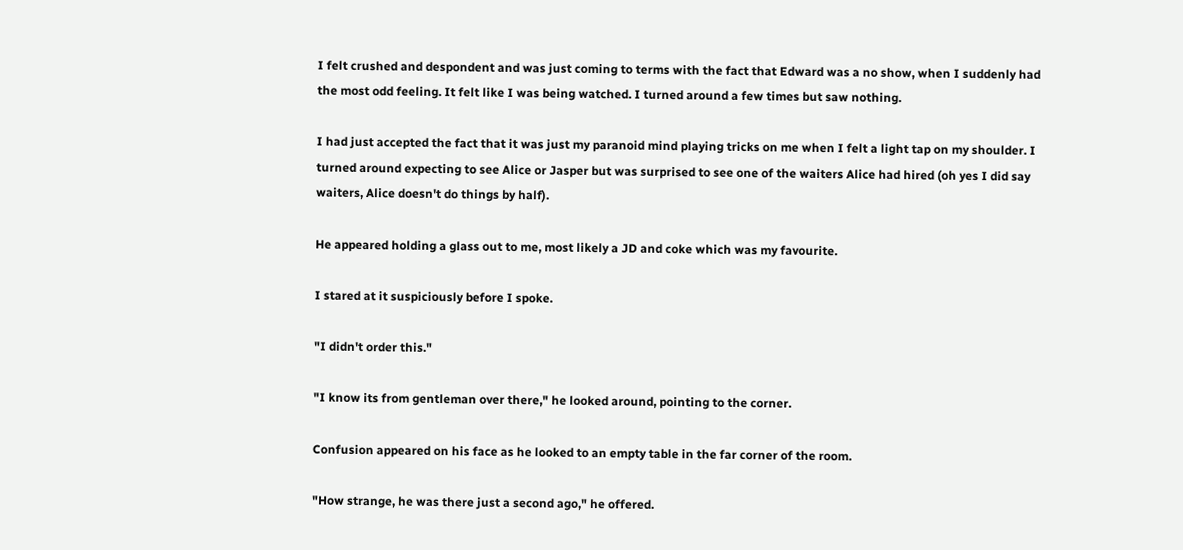I felt crushed and despondent and was just coming to terms with the fact that Edward was a no show, when I suddenly had the most odd feeling. It felt like I was being watched. I turned around a few times but saw nothing.

I had just accepted the fact that it was just my paranoid mind playing tricks on me when I felt a light tap on my shoulder. I turned around expecting to see Alice or Jasper but was surprised to see one of the waiters Alice had hired (oh yes I did say waiters, Alice doesn't do things by half).

He appeared holding a glass out to me, most likely a JD and coke which was my favourite.

I stared at it suspiciously before I spoke.

"I didn't order this."

"I know its from gentleman over there," he looked around, pointing to the corner.

Confusion appeared on his face as he looked to an empty table in the far corner of the room.

"How strange, he was there just a second ago," he offered.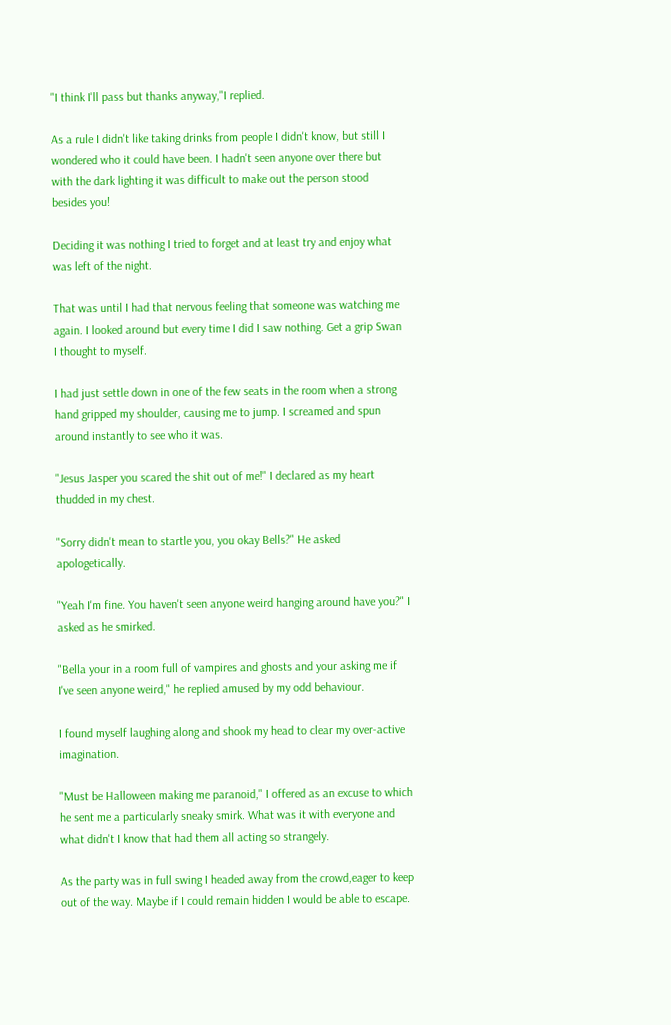"I think I'll pass but thanks anyway,"I replied.

As a rule I didn't like taking drinks from people I didn't know, but still I wondered who it could have been. I hadn't seen anyone over there but with the dark lighting it was difficult to make out the person stood besides you!

Deciding it was nothing I tried to forget and at least try and enjoy what was left of the night.

That was until I had that nervous feeling that someone was watching me again. I looked around but every time I did I saw nothing. Get a grip Swan I thought to myself.

I had just settle down in one of the few seats in the room when a strong hand gripped my shoulder, causing me to jump. I screamed and spun around instantly to see who it was.

"Jesus Jasper you scared the shit out of me!" I declared as my heart thudded in my chest.

"Sorry didn't mean to startle you, you okay Bells?" He asked apologetically.

"Yeah I'm fine. You haven't seen anyone weird hanging around have you?" I asked as he smirked.

"Bella your in a room full of vampires and ghosts and your asking me if I've seen anyone weird," he replied amused by my odd behaviour.

I found myself laughing along and shook my head to clear my over-active imagination.

"Must be Halloween making me paranoid," I offered as an excuse to which he sent me a particularly sneaky smirk. What was it with everyone and what didn't I know that had them all acting so strangely.

As the party was in full swing I headed away from the crowd,eager to keep out of the way. Maybe if I could remain hidden I would be able to escape.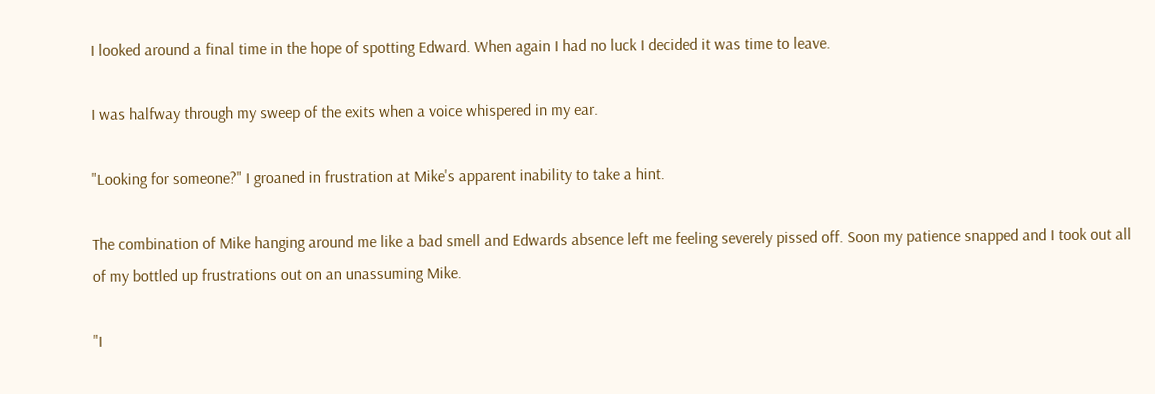I looked around a final time in the hope of spotting Edward. When again I had no luck I decided it was time to leave.

I was halfway through my sweep of the exits when a voice whispered in my ear.

"Looking for someone?" I groaned in frustration at Mike's apparent inability to take a hint.

The combination of Mike hanging around me like a bad smell and Edwards absence left me feeling severely pissed off. Soon my patience snapped and I took out all of my bottled up frustrations out on an unassuming Mike.

"I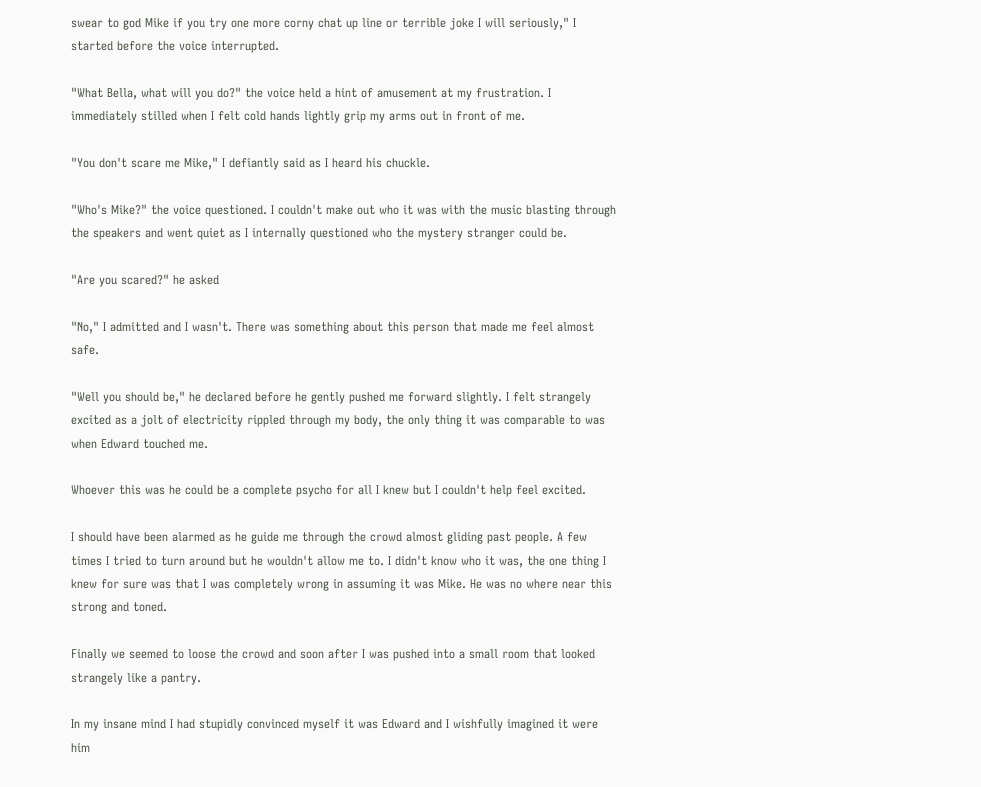swear to god Mike if you try one more corny chat up line or terrible joke I will seriously," I started before the voice interrupted.

"What Bella, what will you do?" the voice held a hint of amusement at my frustration. I immediately stilled when I felt cold hands lightly grip my arms out in front of me.

"You don't scare me Mike," I defiantly said as I heard his chuckle.

"Who's Mike?" the voice questioned. I couldn't make out who it was with the music blasting through the speakers and went quiet as I internally questioned who the mystery stranger could be.

"Are you scared?" he asked

"No," I admitted and I wasn't. There was something about this person that made me feel almost safe.

"Well you should be," he declared before he gently pushed me forward slightly. I felt strangely excited as a jolt of electricity rippled through my body, the only thing it was comparable to was when Edward touched me.

Whoever this was he could be a complete psycho for all I knew but I couldn't help feel excited.

I should have been alarmed as he guide me through the crowd almost gliding past people. A few times I tried to turn around but he wouldn't allow me to. I didn't know who it was, the one thing I knew for sure was that I was completely wrong in assuming it was Mike. He was no where near this strong and toned.

Finally we seemed to loose the crowd and soon after I was pushed into a small room that looked strangely like a pantry.

In my insane mind I had stupidly convinced myself it was Edward and I wishfully imagined it were him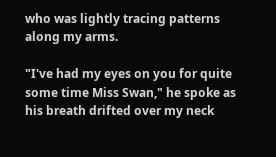who was lightly tracing patterns along my arms.

"I've had my eyes on you for quite some time Miss Swan," he spoke as his breath drifted over my neck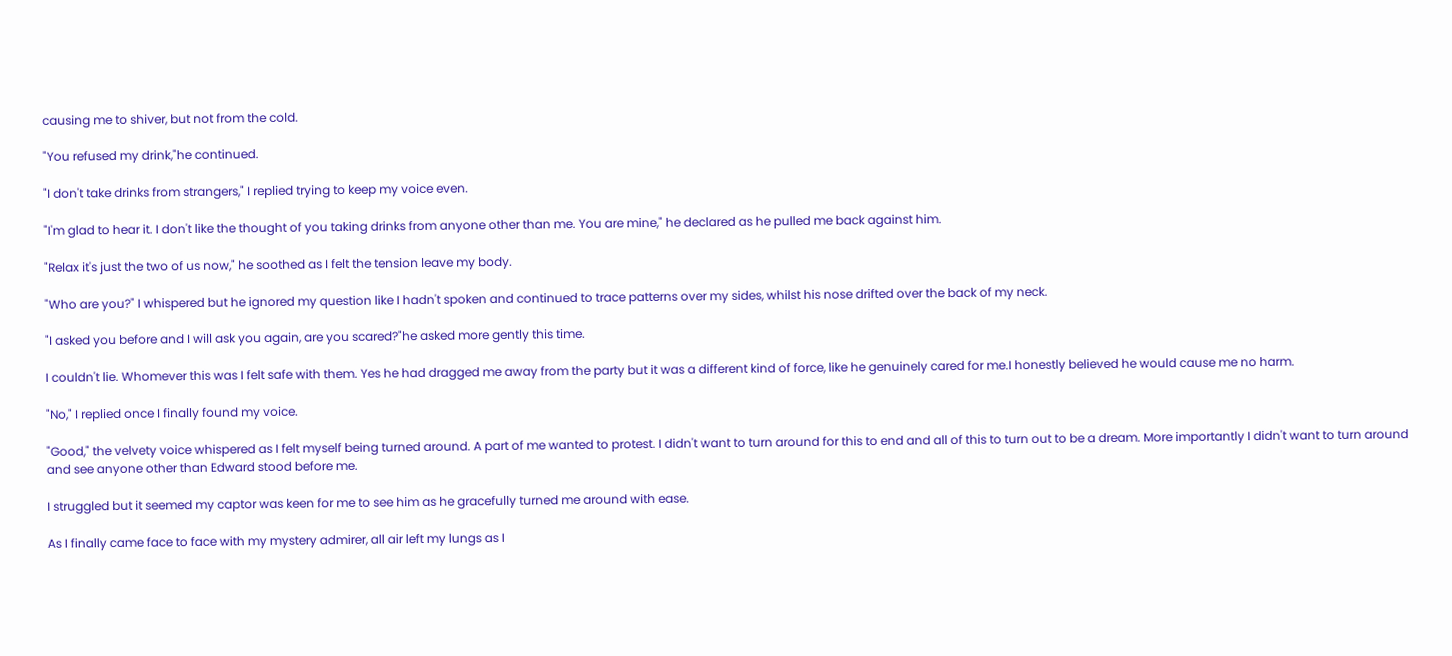causing me to shiver, but not from the cold.

"You refused my drink,"he continued.

"I don't take drinks from strangers," I replied trying to keep my voice even.

"I'm glad to hear it. I don't like the thought of you taking drinks from anyone other than me. You are mine," he declared as he pulled me back against him.

"Relax it's just the two of us now," he soothed as I felt the tension leave my body.

"Who are you?" I whispered but he ignored my question like I hadn't spoken and continued to trace patterns over my sides, whilst his nose drifted over the back of my neck.

"I asked you before and I will ask you again, are you scared?"he asked more gently this time.

I couldn't lie. Whomever this was I felt safe with them. Yes he had dragged me away from the party but it was a different kind of force, like he genuinely cared for me.I honestly believed he would cause me no harm.

"No," I replied once I finally found my voice.

"Good," the velvety voice whispered as I felt myself being turned around. A part of me wanted to protest. I didn't want to turn around for this to end and all of this to turn out to be a dream. More importantly I didn't want to turn around and see anyone other than Edward stood before me.

I struggled but it seemed my captor was keen for me to see him as he gracefully turned me around with ease.

As I finally came face to face with my mystery admirer, all air left my lungs as I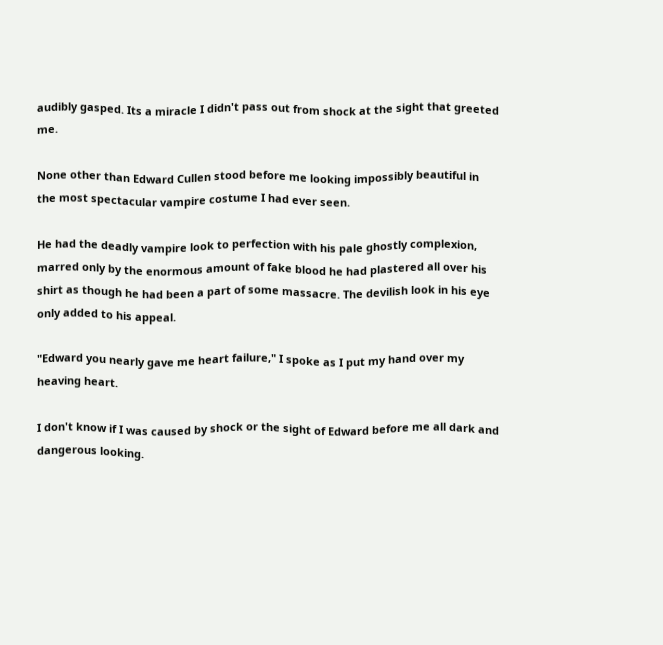audibly gasped. Its a miracle I didn't pass out from shock at the sight that greeted me.

None other than Edward Cullen stood before me looking impossibly beautiful in the most spectacular vampire costume I had ever seen.

He had the deadly vampire look to perfection with his pale ghostly complexion, marred only by the enormous amount of fake blood he had plastered all over his shirt as though he had been a part of some massacre. The devilish look in his eye only added to his appeal.

"Edward you nearly gave me heart failure," I spoke as I put my hand over my heaving heart.

I don't know if I was caused by shock or the sight of Edward before me all dark and dangerous looking.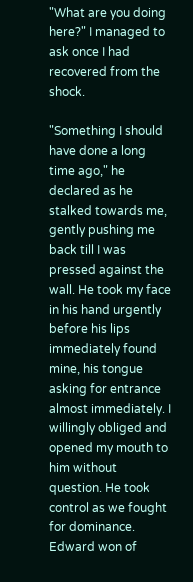"What are you doing here?" I managed to ask once I had recovered from the shock.

"Something I should have done a long time ago," he declared as he stalked towards me, gently pushing me back till I was pressed against the wall. He took my face in his hand urgently before his lips immediately found mine, his tongue asking for entrance almost immediately. I willingly obliged and opened my mouth to him without question. He took control as we fought for dominance. Edward won of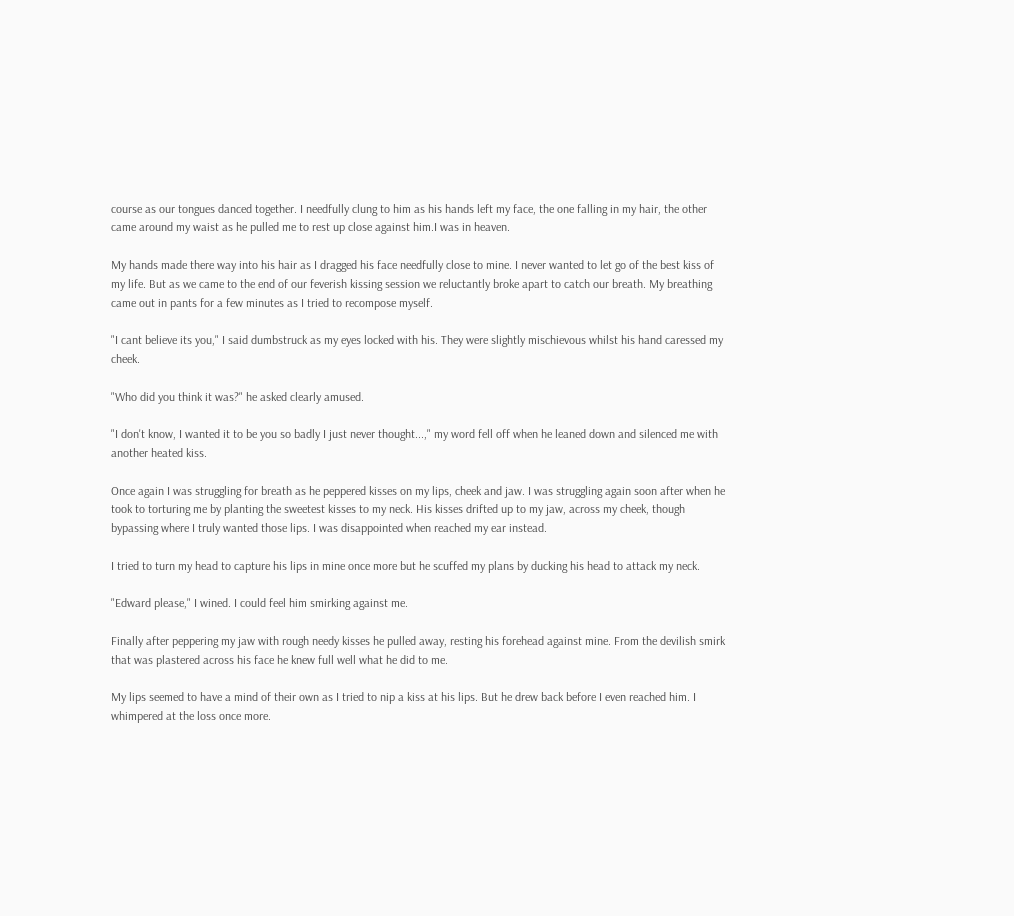course as our tongues danced together. I needfully clung to him as his hands left my face, the one falling in my hair, the other came around my waist as he pulled me to rest up close against him.I was in heaven.

My hands made there way into his hair as I dragged his face needfully close to mine. I never wanted to let go of the best kiss of my life. But as we came to the end of our feverish kissing session we reluctantly broke apart to catch our breath. My breathing came out in pants for a few minutes as I tried to recompose myself.

"I cant believe its you," I said dumbstruck as my eyes locked with his. They were slightly mischievous whilst his hand caressed my cheek.

"Who did you think it was?" he asked clearly amused.

"I don't know, I wanted it to be you so badly I just never thought...," my word fell off when he leaned down and silenced me with another heated kiss.

Once again I was struggling for breath as he peppered kisses on my lips, cheek and jaw. I was struggling again soon after when he took to torturing me by planting the sweetest kisses to my neck. His kisses drifted up to my jaw, across my cheek, though bypassing where I truly wanted those lips. I was disappointed when reached my ear instead.

I tried to turn my head to capture his lips in mine once more but he scuffed my plans by ducking his head to attack my neck.

"Edward please," I wined. I could feel him smirking against me.

Finally after peppering my jaw with rough needy kisses he pulled away, resting his forehead against mine. From the devilish smirk that was plastered across his face he knew full well what he did to me.

My lips seemed to have a mind of their own as I tried to nip a kiss at his lips. But he drew back before I even reached him. I whimpered at the loss once more.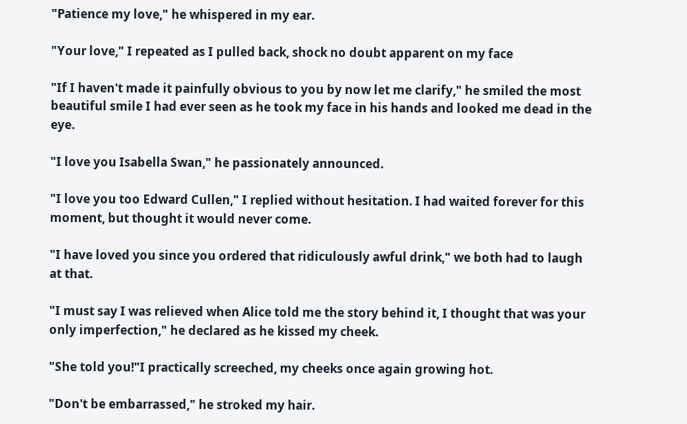"Patience my love," he whispered in my ear.

"Your love," I repeated as I pulled back, shock no doubt apparent on my face

"If I haven't made it painfully obvious to you by now let me clarify," he smiled the most beautiful smile I had ever seen as he took my face in his hands and looked me dead in the eye.

"I love you Isabella Swan," he passionately announced.

"I love you too Edward Cullen," I replied without hesitation. I had waited forever for this moment, but thought it would never come.

"I have loved you since you ordered that ridiculously awful drink," we both had to laugh at that.

"I must say I was relieved when Alice told me the story behind it, I thought that was your only imperfection," he declared as he kissed my cheek.

"She told you!"I practically screeched, my cheeks once again growing hot.

"Don't be embarrassed," he stroked my hair.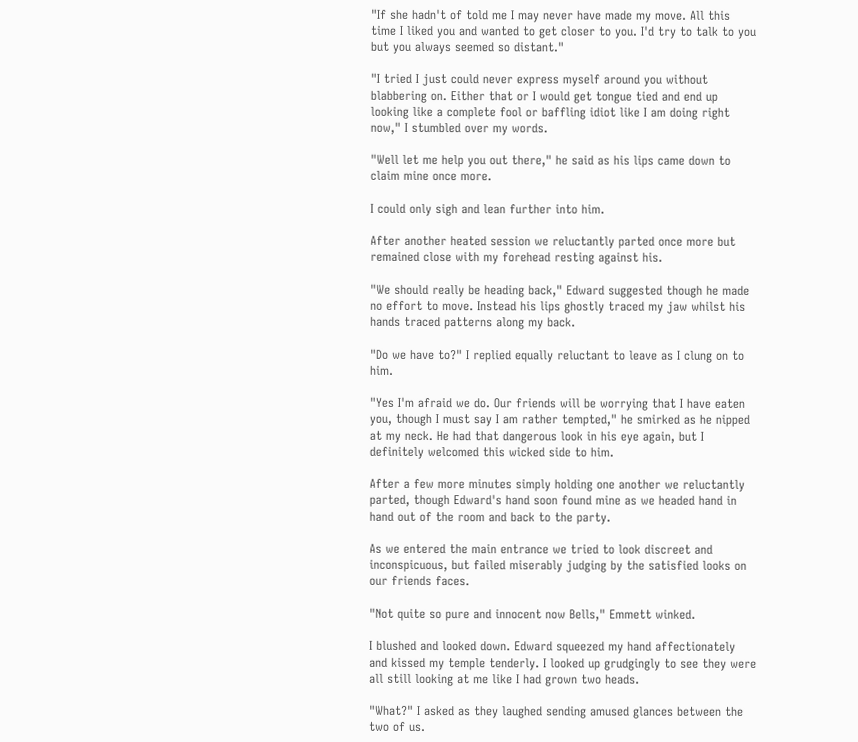"If she hadn't of told me I may never have made my move. All this time I liked you and wanted to get closer to you. I'd try to talk to you but you always seemed so distant."

"I tried I just could never express myself around you without blabbering on. Either that or I would get tongue tied and end up looking like a complete fool or baffling idiot like I am doing right now," I stumbled over my words.

"Well let me help you out there," he said as his lips came down to claim mine once more.

I could only sigh and lean further into him.

After another heated session we reluctantly parted once more but remained close with my forehead resting against his.

"We should really be heading back," Edward suggested though he made no effort to move. Instead his lips ghostly traced my jaw whilst his hands traced patterns along my back.

"Do we have to?" I replied equally reluctant to leave as I clung on to him.

"Yes I'm afraid we do. Our friends will be worrying that I have eaten you, though I must say I am rather tempted," he smirked as he nipped at my neck. He had that dangerous look in his eye again, but I definitely welcomed this wicked side to him.

After a few more minutes simply holding one another we reluctantly parted, though Edward's hand soon found mine as we headed hand in hand out of the room and back to the party.

As we entered the main entrance we tried to look discreet and inconspicuous, but failed miserably judging by the satisfied looks on our friends faces.

"Not quite so pure and innocent now Bells," Emmett winked.

I blushed and looked down. Edward squeezed my hand affectionately and kissed my temple tenderly. I looked up grudgingly to see they were all still looking at me like I had grown two heads.

"What?" I asked as they laughed sending amused glances between the two of us.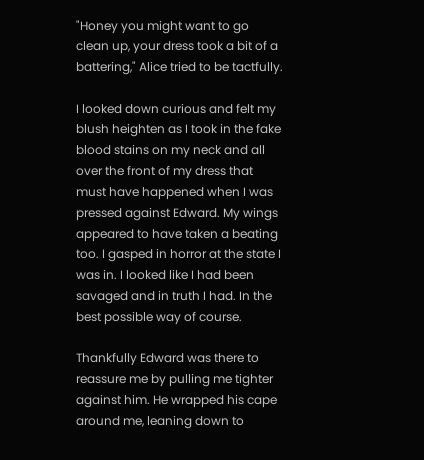"Honey you might want to go clean up, your dress took a bit of a battering," Alice tried to be tactfully.

I looked down curious and felt my blush heighten as I took in the fake blood stains on my neck and all over the front of my dress that must have happened when I was pressed against Edward. My wings appeared to have taken a beating too. I gasped in horror at the state I was in. I looked like I had been savaged and in truth I had. In the best possible way of course.

Thankfully Edward was there to reassure me by pulling me tighter against him. He wrapped his cape around me, leaning down to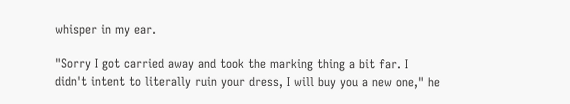whisper in my ear.

"Sorry I got carried away and took the marking thing a bit far. I didn't intent to literally ruin your dress, I will buy you a new one," he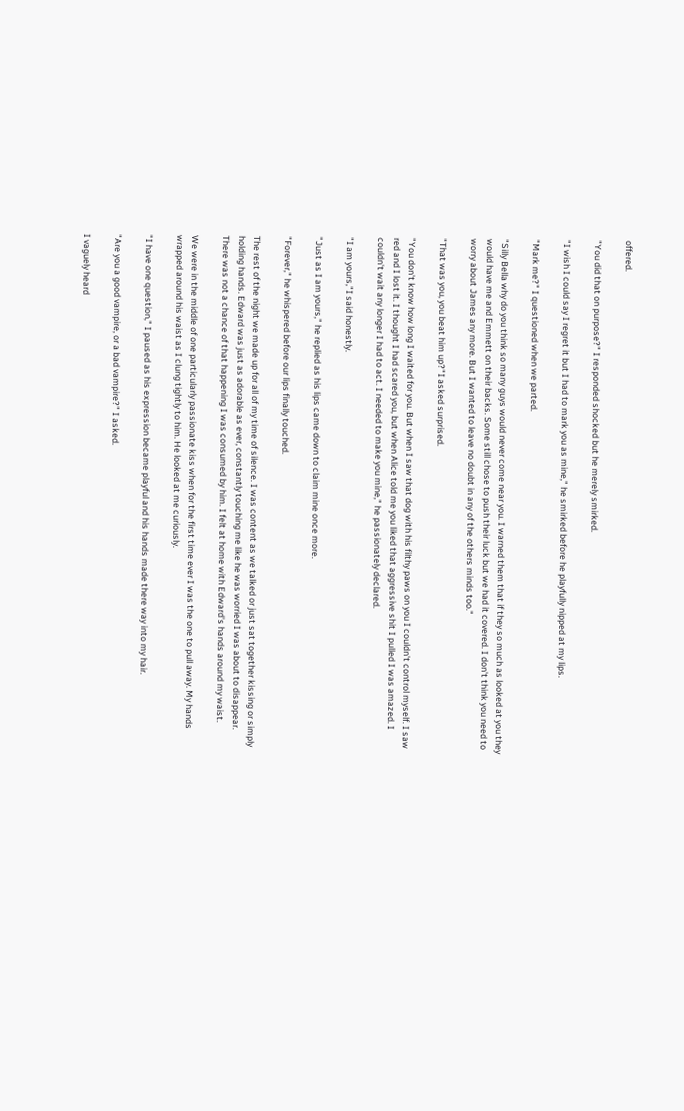offered.

"You did that on purpose?" I responded shocked but he merely smirked.

"I wish I could say I regret it but I had to mark you as mine," he smirked before he playfully nipped at my lips.

"Mark me?" I questioned when we parted.

"Silly Bella why do you think so many guys would never come near you. I warned them that if they so much as looked at you they would have me and Emmett on their backs. Some still chose to push their luck but we had it covered. I don't think you need to worry about James any more. But I wanted to leave no doubt in any of the others minds too."

"That was you, you beat him up?"I asked surprised.

"You don't know how long I waited for you. But when I saw that dog with his filthy paws on you I couldn't control myself. I saw red and I lost it. I thought I had scared you, but when Alice told me you liked that aggressive shit I pulled I was amazed. I couldn't wait any longer I had to act. I needed to make you mine," he passionately declared.

"I am yours,"I said honestly.

"Just as I am yours," he replied as his lips came down to claim mine once more.

"Forever," he whispered before our lips finally touched.

The rest of the night we made up for all of my time of silence. I was content as we talked or just sat together kissing or simply holding hands. Edward was just as adorable as ever, constantly touching me like he was worried I was about to disappear. There was not a chance of that happening I was consumed by him. I felt at home with Edward's hands around my waist.

We were in the middle of one particularly passionate kiss when for the first time ever I was the one to pull away. My hands wrapped around his waist as I clung tightly to him. He looked at me curiously.

"I have one question," I paused as his expression became playful and his hands made there way into my hair.

"Are you a good vampire, or a bad vampire?" I asked.

I vaguely heard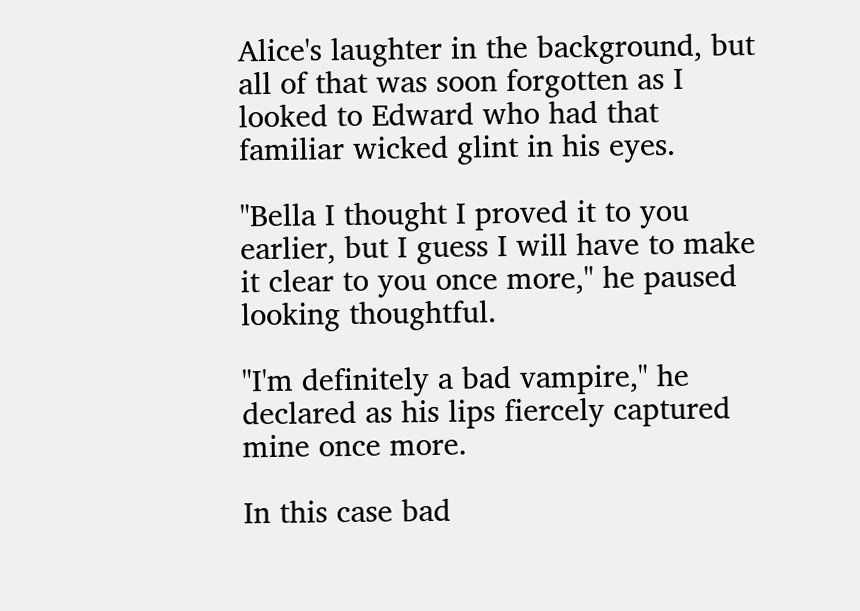Alice's laughter in the background, but all of that was soon forgotten as I looked to Edward who had that familiar wicked glint in his eyes.

"Bella I thought I proved it to you earlier, but I guess I will have to make it clear to you once more," he paused looking thoughtful.

"I'm definitely a bad vampire," he declared as his lips fiercely captured mine once more.

In this case bad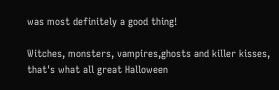was most definitely a good thing!

Witches, monsters, vampires,ghosts and killer kisses, that's what all great Halloween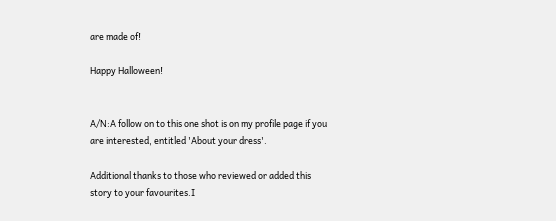are made of!

Happy Halloween!


A/N:A follow on to this one shot is on my profile page if you are interested, entitled 'About your dress'.

Additional thanks to those who reviewed or added this story to your favourites.I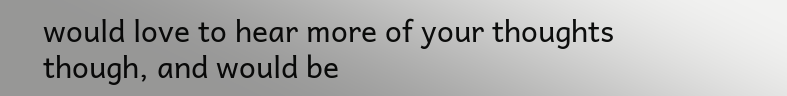would love to hear more of your thoughts though, and would be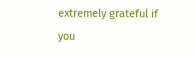extremely grateful if you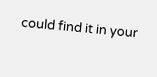could find it in your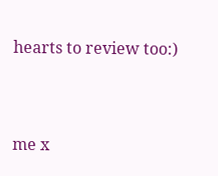hearts to review too:)


me x